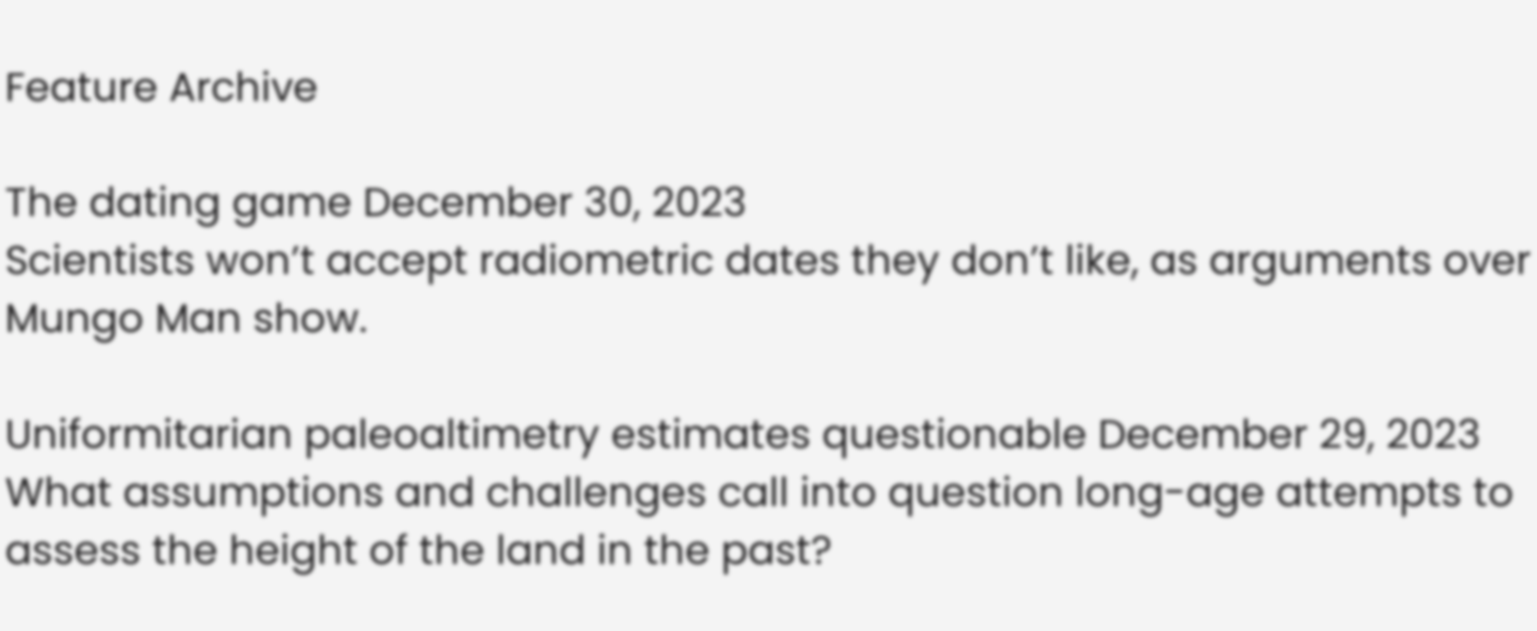Feature Archive

The dating game December 30, 2023
Scientists won’t accept radiometric dates they don’t like, as arguments over Mungo Man show.

Uniformitarian paleoaltimetry estimates questionable December 29, 2023
What assumptions and challenges call into question long-age attempts to assess the height of the land in the past?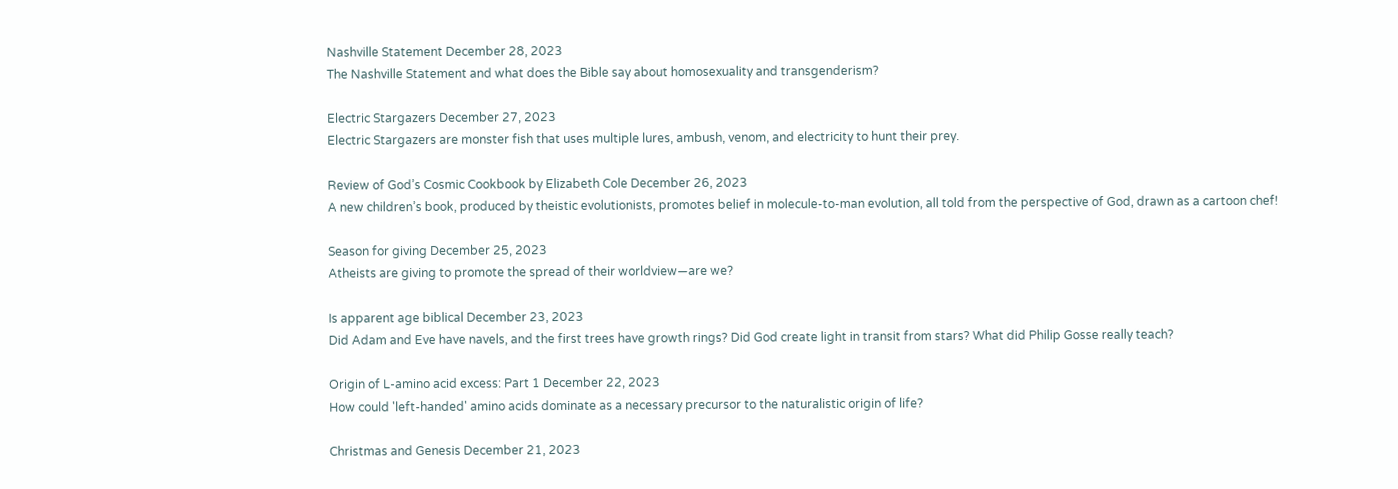Nashville Statement December 28, 2023
The Nashville Statement and what does the Bible say about homosexuality and transgenderism?

Electric Stargazers December 27, 2023
Electric Stargazers are monster fish that uses multiple lures, ambush, venom, and electricity to hunt their prey.

Review of God’s Cosmic Cookbook by Elizabeth Cole December 26, 2023
A new children’s book, produced by theistic evolutionists, promotes belief in molecule-to-man evolution, all told from the perspective of God, drawn as a cartoon chef!

Season for giving December 25, 2023
Atheists are giving to promote the spread of their worldview—are we?

Is apparent age biblical December 23, 2023
Did Adam and Eve have navels, and the first trees have growth rings? Did God create light in transit from stars? What did Philip Gosse really teach?

Origin of L-amino acid excess: Part 1 December 22, 2023
How could 'left-handed' amino acids dominate as a necessary precursor to the naturalistic origin of life?

Christmas and Genesis December 21, 2023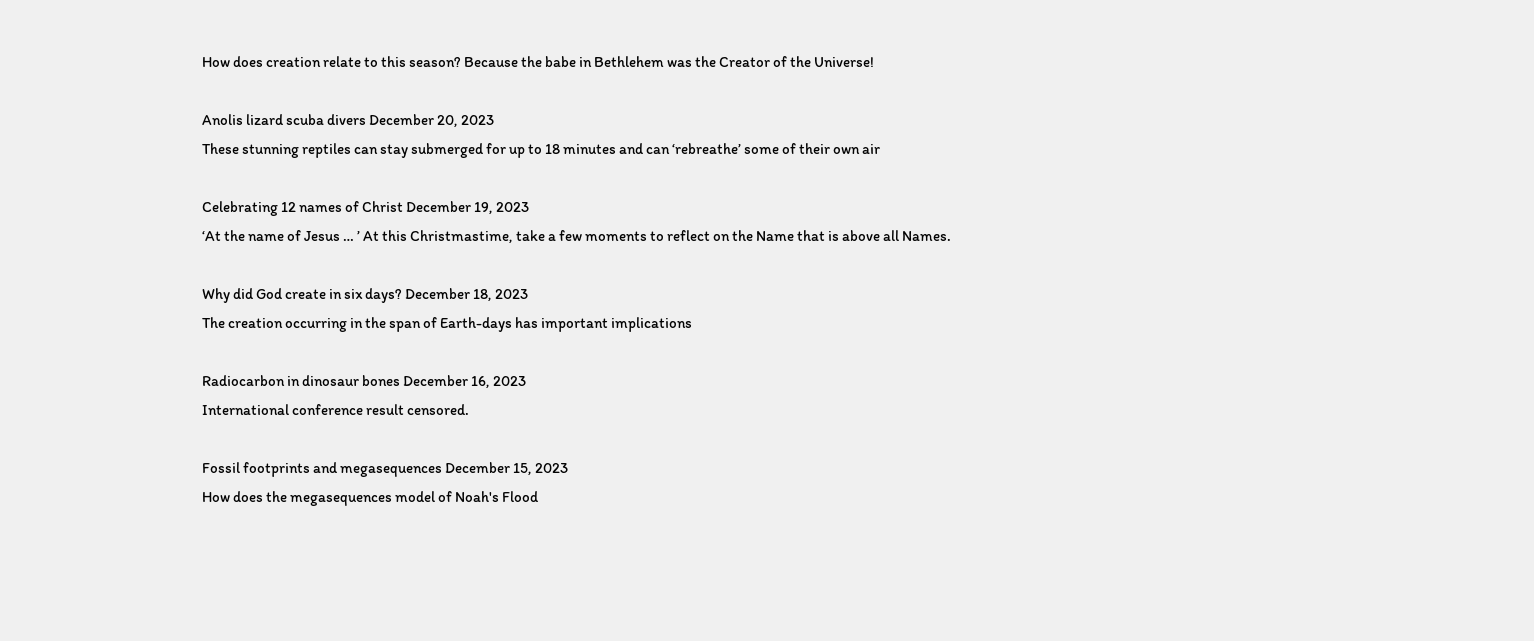How does creation relate to this season? Because the babe in Bethlehem was the Creator of the Universe!

Anolis lizard scuba divers December 20, 2023
These stunning reptiles can stay submerged for up to 18 minutes and can ‘rebreathe’ some of their own air

Celebrating 12 names of Christ December 19, 2023
‘At the name of Jesus … ’ At this Christmastime, take a few moments to reflect on the Name that is above all Names.

Why did God create in six days? December 18, 2023
The creation occurring in the span of Earth-days has important implications

Radiocarbon in dinosaur bones December 16, 2023
International conference result censored.

Fossil footprints and megasequences December 15, 2023
How does the megasequences model of Noah's Flood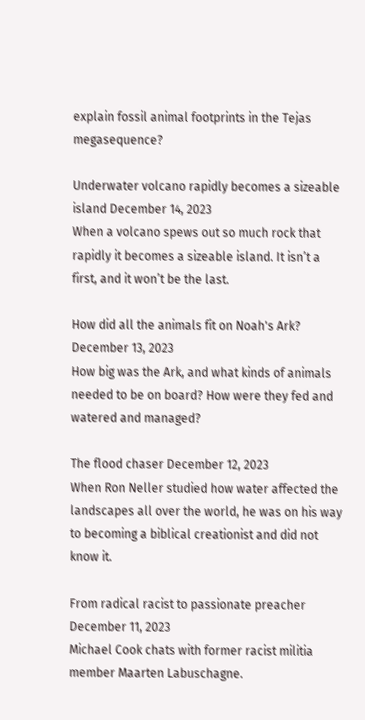explain fossil animal footprints in the Tejas megasequence?

Underwater volcano rapidly becomes a sizeable island December 14, 2023
When a volcano spews out so much rock that rapidly it becomes a sizeable island. It isn’t a first, and it won’t be the last.

How did all the animals fit on Noah's Ark? December 13, 2023
How big was the Ark, and what kinds of animals needed to be on board? How were they fed and watered and managed?

The flood chaser December 12, 2023
When Ron Neller studied how water affected the landscapes all over the world, he was on his way to becoming a biblical creationist and did not know it.

From radical racist to passionate preacher December 11, 2023
Michael Cook chats with former racist militia member Maarten Labuschagne.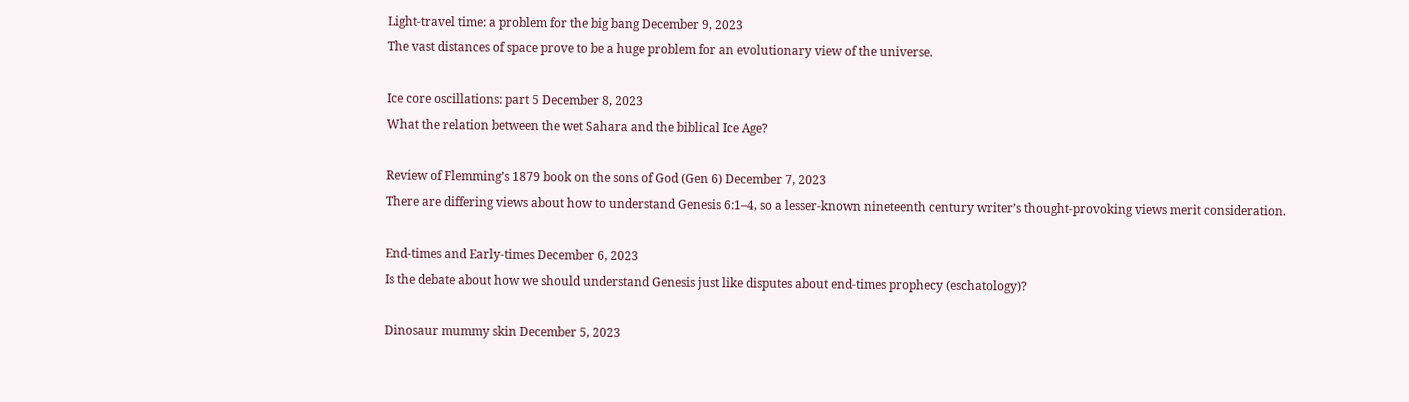Light-travel time: a problem for the big bang December 9, 2023
The vast distances of space prove to be a huge problem for an evolutionary view of the universe.

Ice core oscillations: part 5 December 8, 2023
What the relation between the wet Sahara and the biblical Ice Age?

Review of Flemming’s 1879 book on the sons of God (Gen 6) December 7, 2023
There are differing views about how to understand Genesis 6:1–4, so a lesser-known nineteenth century writer’s thought-provoking views merit consideration.

End-times and Early-times December 6, 2023
Is the debate about how we should understand Genesis just like disputes about end-times prophecy (eschatology)?

Dinosaur mummy skin December 5, 2023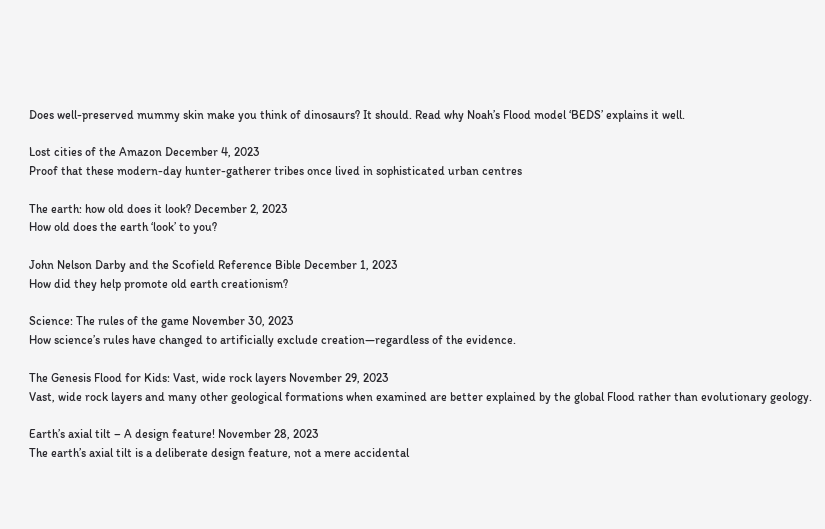Does well-preserved mummy skin make you think of dinosaurs? It should. Read why Noah’s Flood model ‘BEDS’ explains it well.

Lost cities of the Amazon December 4, 2023
Proof that these modern-day hunter-gatherer tribes once lived in sophisticated urban centres

The earth: how old does it look? December 2, 2023
How old does the earth ‘look’ to you?

John Nelson Darby and the Scofield Reference Bible December 1, 2023
How did they help promote old earth creationism?

Science: The rules of the game November 30, 2023
How science’s rules have changed to artificially exclude creation—regardless of the evidence.

The Genesis Flood for Kids: Vast, wide rock layers November 29, 2023
Vast, wide rock layers and many other geological formations when examined are better explained by the global Flood rather than evolutionary geology.

Earth’s axial tilt – A design feature! November 28, 2023
The earth’s axial tilt is a deliberate design feature, not a mere accidental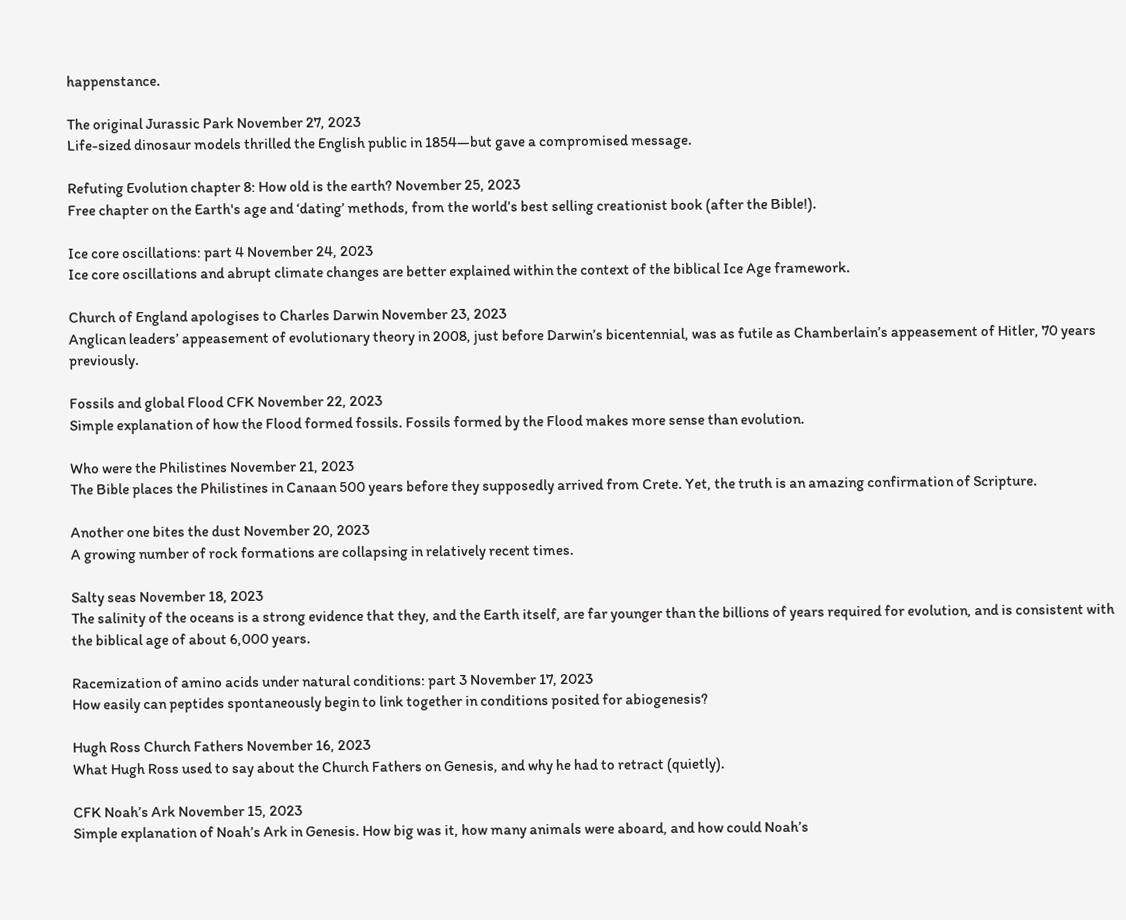happenstance.

The original Jurassic Park November 27, 2023
Life-sized dinosaur models thrilled the English public in 1854—but gave a compromised message.

Refuting Evolution chapter 8: How old is the earth? November 25, 2023
Free chapter on the Earth's age and ‘dating’ methods, from the world’s best selling creationist book (after the Bible!).

Ice core oscillations: part 4 November 24, 2023
Ice core oscillations and abrupt climate changes are better explained within the context of the biblical Ice Age framework.

Church of England apologises to Charles Darwin November 23, 2023
Anglican leaders’ appeasement of evolutionary theory in 2008, just before Darwin’s bicentennial, was as futile as Chamberlain’s appeasement of Hitler, 70 years previously.

Fossils and global Flood CFK November 22, 2023
Simple explanation of how the Flood formed fossils. Fossils formed by the Flood makes more sense than evolution.

Who were the Philistines November 21, 2023
The Bible places the Philistines in Canaan 500 years before they supposedly arrived from Crete. Yet, the truth is an amazing confirmation of Scripture.

Another one bites the dust November 20, 2023
A growing number of rock formations are collapsing in relatively recent times.

Salty seas November 18, 2023
The salinity of the oceans is a strong evidence that they, and the Earth itself, are far younger than the billions of years required for evolution, and is consistent with the biblical age of about 6,000 years.

Racemization of amino acids under natural conditions: part 3 November 17, 2023
How easily can peptides spontaneously begin to link together in conditions posited for abiogenesis?

Hugh Ross Church Fathers November 16, 2023
What Hugh Ross used to say about the Church Fathers on Genesis, and why he had to retract (quietly).

CFK Noah’s Ark November 15, 2023
Simple explanation of Noah’s Ark in Genesis. How big was it, how many animals were aboard, and how could Noah’s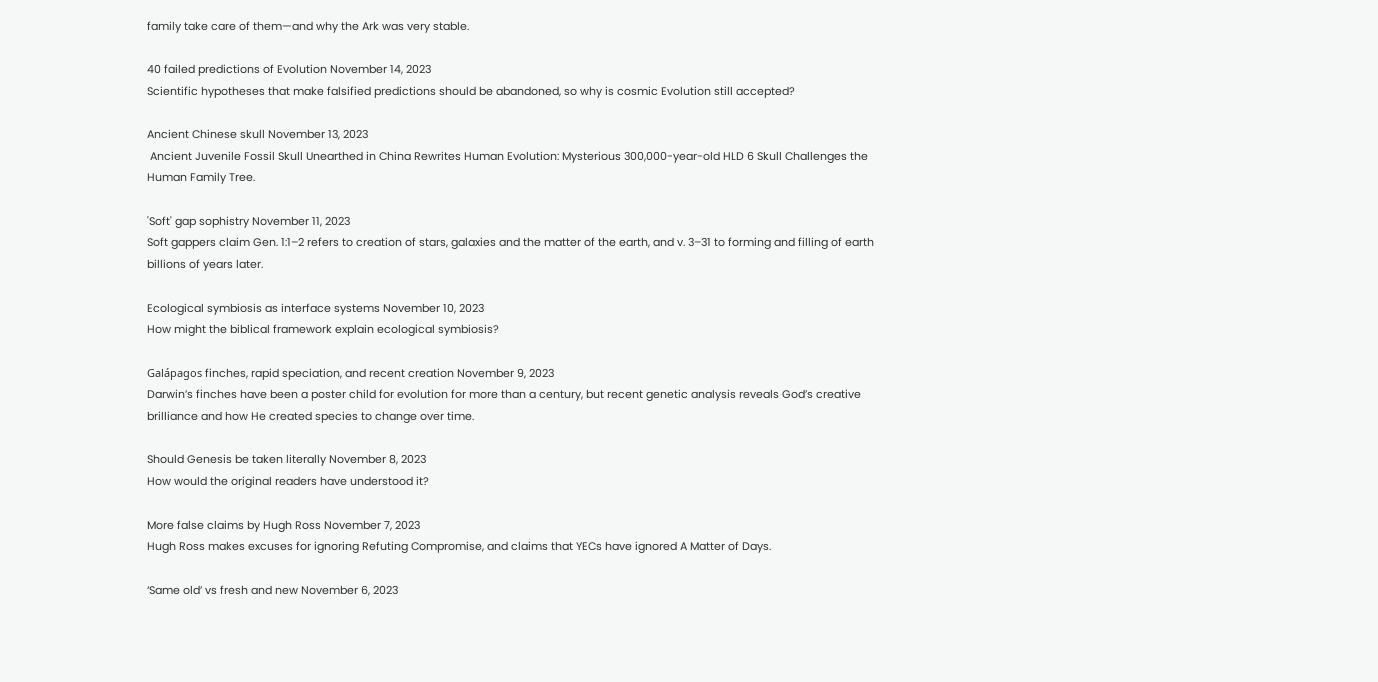family take care of them—and why the Ark was very stable.

40 failed predictions of Evolution November 14, 2023
Scientific hypotheses that make falsified predictions should be abandoned, so why is cosmic Evolution still accepted?

Ancient Chinese skull November 13, 2023
 Ancient Juvenile Fossil Skull Unearthed in China Rewrites Human Evolution: Mysterious 300,000-year-old HLD 6 Skull Challenges the Human Family Tree.

'Soft' gap sophistry November 11, 2023
Soft gappers claim Gen. 1:1–2 refers to creation of stars, galaxies and the matter of the earth, and v. 3–31 to forming and filling of earth billions of years later.

Ecological symbiosis as interface systems November 10, 2023
How might the biblical framework explain ecological symbiosis?

Galápagos finches, rapid speciation, and recent creation November 9, 2023
Darwin’s finches have been a poster child for evolution for more than a century, but recent genetic analysis reveals God’s creative brilliance and how He created species to change over time.

Should Genesis be taken literally November 8, 2023
How would the original readers have understood it?

More false claims by Hugh Ross November 7, 2023
Hugh Ross makes excuses for ignoring Refuting Compromise, and claims that YECs have ignored A Matter of Days.

‘Same old’ vs fresh and new November 6, 2023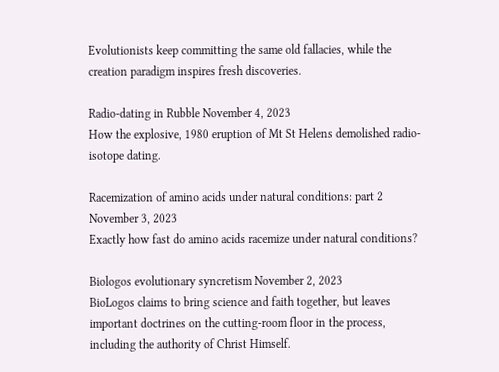Evolutionists keep committing the same old fallacies, while the creation paradigm inspires fresh discoveries.

Radio-dating in Rubble November 4, 2023
How the explosive, 1980 eruption of Mt St Helens demolished radio-isotope dating.

Racemization of amino acids under natural conditions: part 2 November 3, 2023
Exactly how fast do amino acids racemize under natural conditions?

Biologos evolutionary syncretism November 2, 2023
BioLogos claims to bring science and faith together, but leaves important doctrines on the cutting-room floor in the process, including the authority of Christ Himself.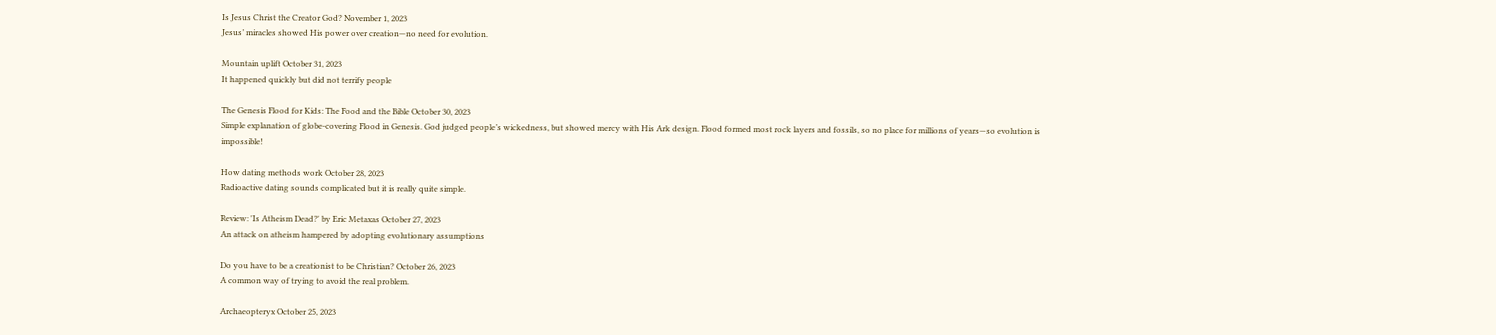Is Jesus Christ the Creator God? November 1, 2023
Jesus’ miracles showed His power over creation—no need for evolution.

Mountain uplift October 31, 2023
It happened quickly but did not terrify people

The Genesis Flood for Kids: The Food and the Bible October 30, 2023
Simple explanation of globe-covering Flood in Genesis. God judged people’s wickedness, but showed mercy with His Ark design. Flood formed most rock layers and fossils, so no place for millions of years—so evolution is impossible!

How dating methods work October 28, 2023
Radioactive dating sounds complicated but it is really quite simple.

Review: 'Is Atheism Dead?' by Eric Metaxas October 27, 2023
An attack on atheism hampered by adopting evolutionary assumptions

Do you have to be a creationist to be Christian? October 26, 2023
A common way of trying to avoid the real problem.

Archaeopteryx October 25, 2023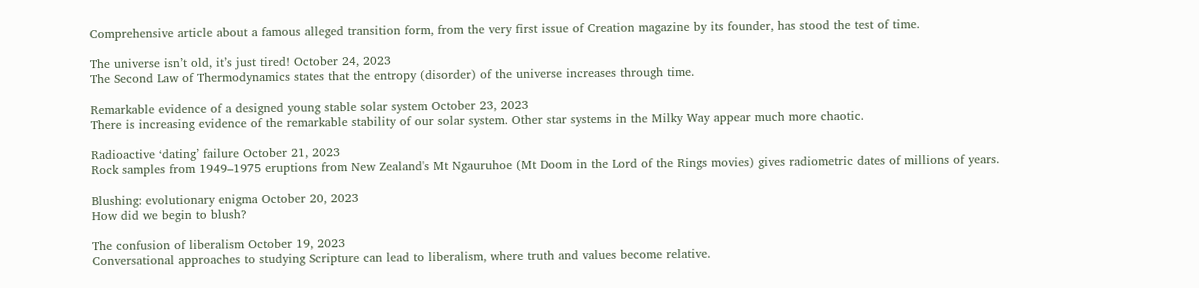Comprehensive article about a famous alleged transition form, from the very first issue of Creation magazine by its founder, has stood the test of time.

The universe isn’t old, it’s just tired! October 24, 2023
The Second Law of Thermodynamics states that the entropy (disorder) of the universe increases through time.

Remarkable evidence of a designed young stable solar system October 23, 2023
There is increasing evidence of the remarkable stability of our solar system. Other star systems in the Milky Way appear much more chaotic.

Radioactive ‘dating’ failure October 21, 2023
Rock samples from 1949–1975 eruptions from New Zealand's Mt Ngauruhoe (Mt Doom in the Lord of the Rings movies) gives radiometric dates of millions of years.

Blushing: evolutionary enigma October 20, 2023
How did we begin to blush?

The confusion of liberalism October 19, 2023
Conversational approaches to studying Scripture can lead to liberalism, where truth and values become relative.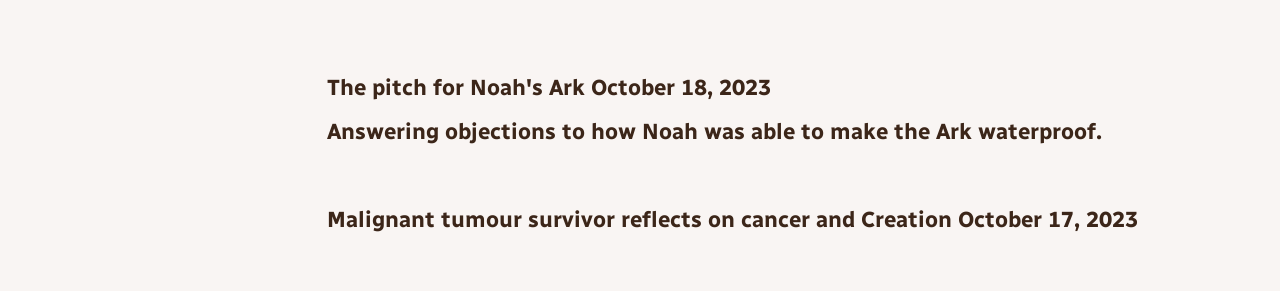The pitch for Noah's Ark October 18, 2023
Answering objections to how Noah was able to make the Ark waterproof.

Malignant tumour survivor reflects on cancer and Creation October 17, 2023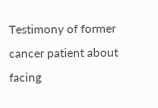Testimony of former cancer patient about facing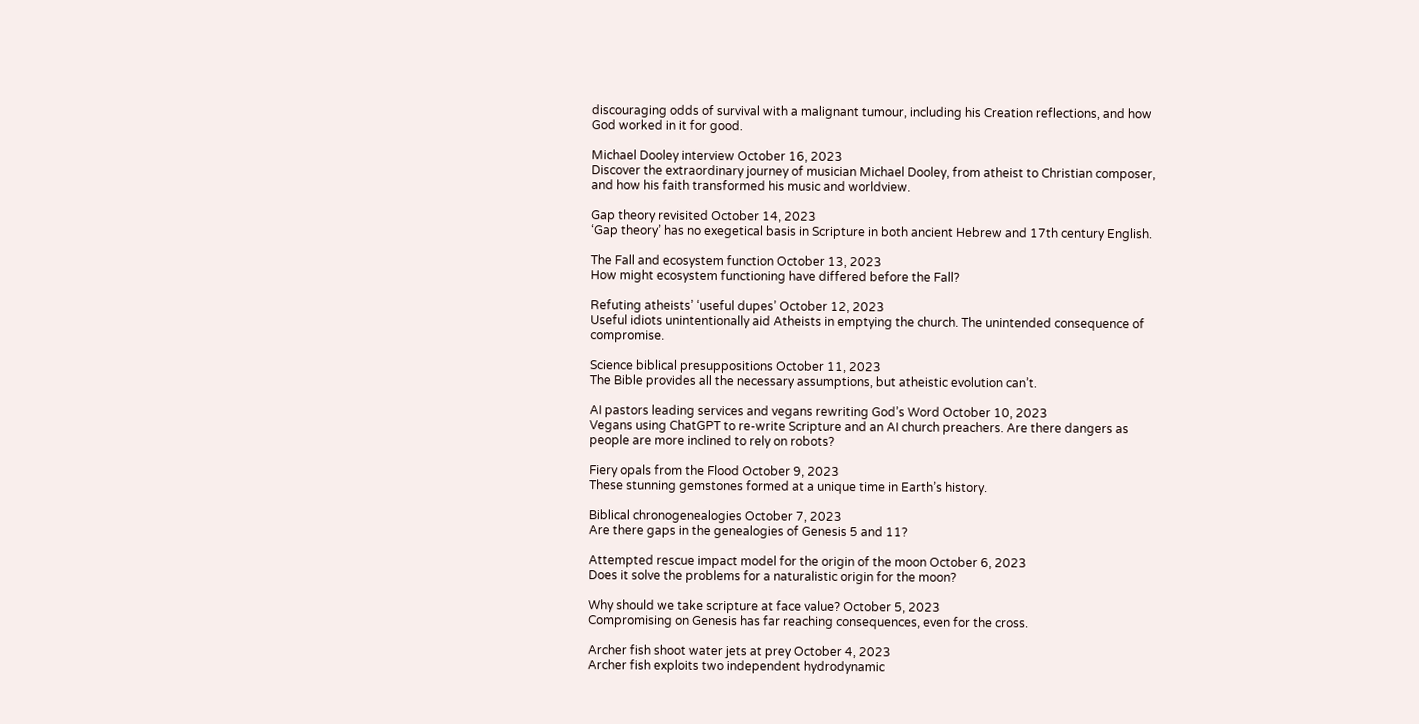discouraging odds of survival with a malignant tumour, including his Creation reflections, and how God worked in it for good.

Michael Dooley interview October 16, 2023
Discover the extraordinary journey of musician Michael Dooley, from atheist to Christian composer, and how his faith transformed his music and worldview.

Gap theory revisited October 14, 2023
‘Gap theory’ has no exegetical basis in Scripture in both ancient Hebrew and 17th century English.

The Fall and ecosystem function October 13, 2023
How might ecosystem functioning have differed before the Fall?

Refuting atheists’ ‘useful dupes’ October 12, 2023
Useful idiots unintentionally aid Atheists in emptying the church. The unintended consequence of compromise.

Science biblical presuppositions October 11, 2023
The Bible provides all the necessary assumptions, but atheistic evolution can’t.

AI pastors leading services and vegans rewriting God’s Word October 10, 2023
Vegans using ChatGPT to re-write Scripture and an AI church preachers. Are there dangers as people are more inclined to rely on robots?

Fiery opals from the Flood October 9, 2023
These stunning gemstones formed at a unique time in Earth’s history.

Biblical chronogenealogies October 7, 2023
Are there gaps in the genealogies of Genesis 5 and 11?

Attempted rescue impact model for the origin of the moon October 6, 2023
Does it solve the problems for a naturalistic origin for the moon?

Why should we take scripture at face value? October 5, 2023
Compromising on Genesis has far reaching consequences, even for the cross.

Archer fish shoot water jets at prey October 4, 2023
Archer fish exploits two independent hydrodynamic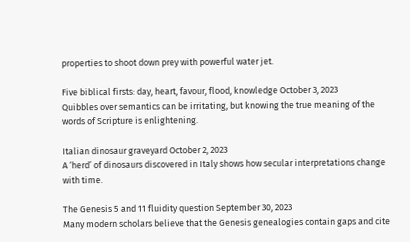properties to shoot down prey with powerful water jet.

Five biblical firsts: day, heart, favour, flood, knowledge October 3, 2023
Quibbles over semantics can be irritating, but knowing the true meaning of the words of Scripture is enlightening.

Italian dinosaur graveyard October 2, 2023
A ‘herd’ of dinosaurs discovered in Italy shows how secular interpretations change with time.

The Genesis 5 and 11 fluidity question September 30, 2023
Many modern scholars believe that the Genesis genealogies contain gaps and cite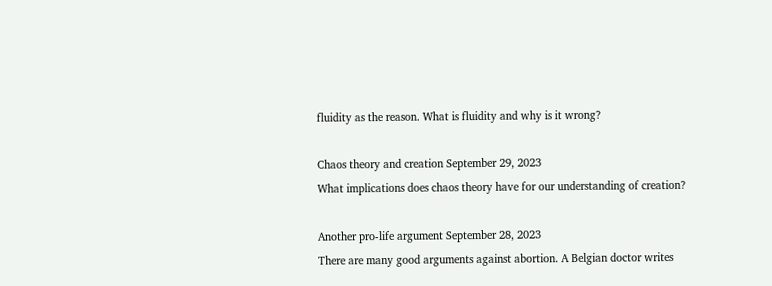fluidity as the reason. What is fluidity and why is it wrong?

Chaos theory and creation September 29, 2023
What implications does chaos theory have for our understanding of creation?

Another pro-life argument September 28, 2023
There are many good arguments against abortion. A Belgian doctor writes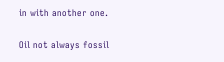in with another one.

Oil not always fossil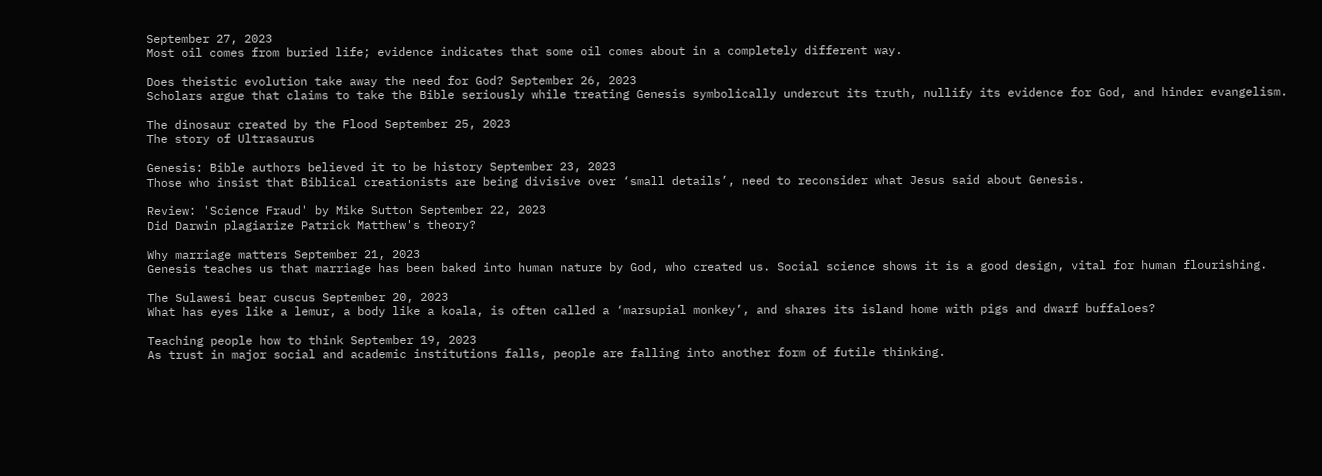September 27, 2023
Most oil comes from buried life; evidence indicates that some oil comes about in a completely different way.

Does theistic evolution take away the need for God? September 26, 2023
Scholars argue that claims to take the Bible seriously while treating Genesis symbolically undercut its truth, nullify its evidence for God, and hinder evangelism.

The dinosaur created by the Flood September 25, 2023
The story of Ultrasaurus

Genesis: Bible authors believed it to be history September 23, 2023
Those who insist that Biblical creationists are being divisive over ‘small details’, need to reconsider what Jesus said about Genesis.

Review: 'Science Fraud' by Mike Sutton September 22, 2023
Did Darwin plagiarize Patrick Matthew's theory?

Why marriage matters September 21, 2023
Genesis teaches us that marriage has been baked into human nature by God, who created us. Social science shows it is a good design, vital for human flourishing.

The Sulawesi bear cuscus September 20, 2023
What has eyes like a lemur, a body like a koala, is often called a ‘marsupial monkey’, and shares its island home with pigs and dwarf buffaloes?

Teaching people how to think September 19, 2023
As trust in major social and academic institutions falls, people are falling into another form of futile thinking.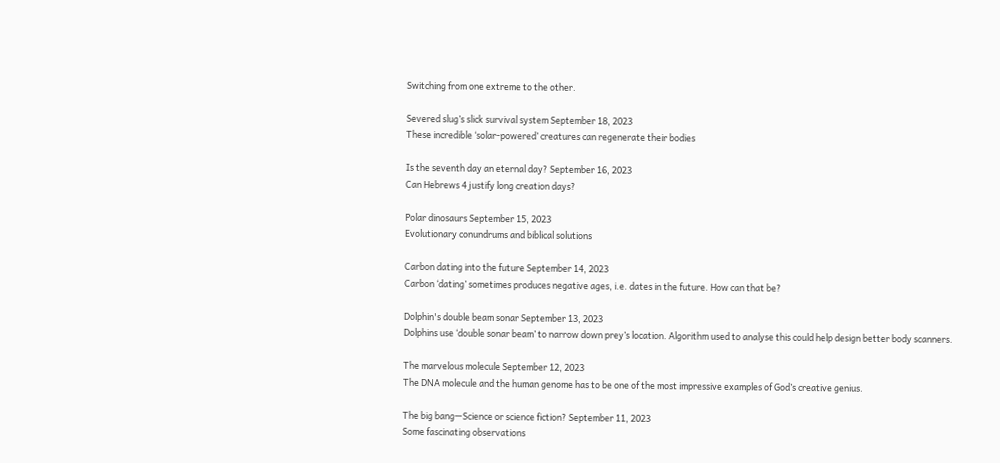Switching from one extreme to the other.

Severed slug’s slick survival system September 18, 2023
These incredible ‘solar-powered’ creatures can regenerate their bodies

Is the seventh day an eternal day? September 16, 2023
Can Hebrews 4 justify long creation days?

Polar dinosaurs September 15, 2023
Evolutionary conundrums and biblical solutions

Carbon dating into the future September 14, 2023
Carbon ‘dating’ sometimes produces negative ages, i.e. dates in the future. How can that be?

Dolphin's double beam sonar September 13, 2023
Dolphins use ‘double sonar beam’ to narrow down prey’s location. Algorithm used to analyse this could help design better body scanners.

The marvelous molecule September 12, 2023
The DNA molecule and the human genome has to be one of the most impressive examples of God’s creative genius.

The big bang—Science or science fiction? September 11, 2023
Some fascinating observations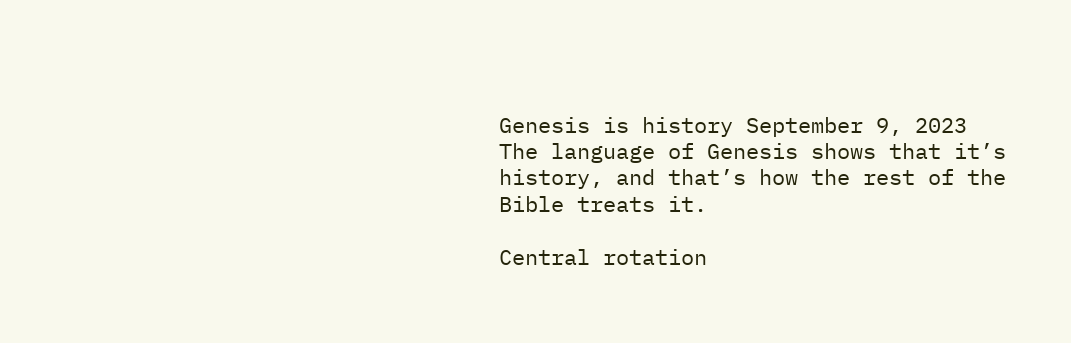Genesis is history September 9, 2023
The language of Genesis shows that it’s history, and that’s how the rest of the Bible treats it.

Central rotation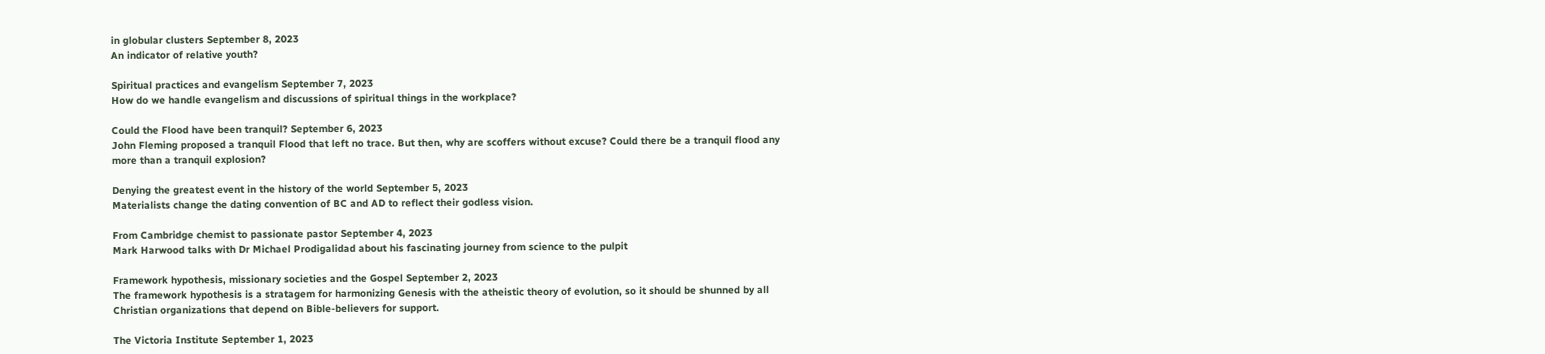in globular clusters September 8, 2023
An indicator of relative youth?

Spiritual practices and evangelism September 7, 2023
How do we handle evangelism and discussions of spiritual things in the workplace?

Could the Flood have been tranquil? September 6, 2023
John Fleming proposed a tranquil Flood that left no trace. But then, why are scoffers without excuse? Could there be a tranquil flood any more than a tranquil explosion?

Denying the greatest event in the history of the world September 5, 2023
Materialists change the dating convention of BC and AD to reflect their godless vision.

From Cambridge chemist to passionate pastor September 4, 2023
Mark Harwood talks with Dr Michael Prodigalidad about his fascinating journey from science to the pulpit

Framework hypothesis, missionary societies and the Gospel September 2, 2023
The framework hypothesis is a stratagem for harmonizing Genesis with the atheistic theory of evolution, so it should be shunned by all Christian organizations that depend on Bible-believers for support.

The Victoria Institute September 1, 2023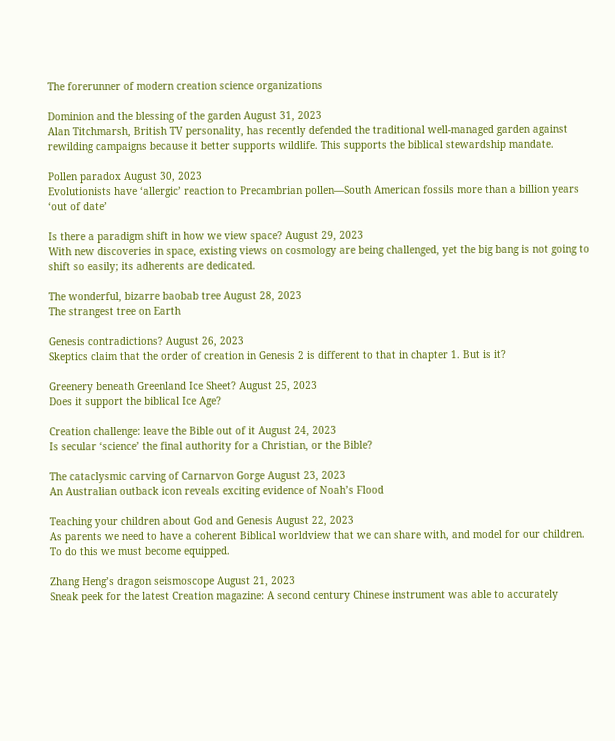The forerunner of modern creation science organizations

Dominion and the blessing of the garden August 31, 2023
Alan Titchmarsh, British TV personality, has recently defended the traditional well-managed garden against rewilding campaigns because it better supports wildlife. This supports the biblical stewardship mandate.

Pollen paradox August 30, 2023
Evolutionists have ‘allergic’ reaction to Precambrian pollen—South American fossils more than a billion years ‘out of date’

Is there a paradigm shift in how we view space? August 29, 2023
With new discoveries in space, existing views on cosmology are being challenged, yet the big bang is not going to shift so easily; its adherents are dedicated.

The wonderful, bizarre baobab tree August 28, 2023
The strangest tree on Earth

Genesis contradictions? August 26, 2023
Skeptics claim that the order of creation in Genesis 2 is different to that in chapter 1. But is it?

Greenery beneath Greenland Ice Sheet? August 25, 2023
Does it support the biblical Ice Age?

Creation challenge: leave the Bible out of it August 24, 2023
Is secular ‘science’ the final authority for a Christian, or the Bible?

The cataclysmic carving of Carnarvon Gorge August 23, 2023
An Australian outback icon reveals exciting evidence of Noah’s Flood

Teaching your children about God and Genesis August 22, 2023
As parents we need to have a coherent Biblical worldview that we can share with, and model for our children. To do this we must become equipped.

Zhang Heng’s dragon seismoscope August 21, 2023
Sneak peek for the latest Creation magazine: A second century Chinese instrument was able to accurately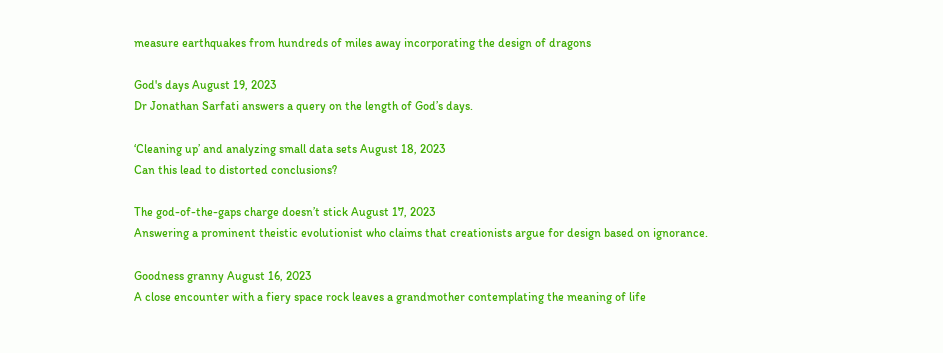measure earthquakes from hundreds of miles away incorporating the design of dragons

God's days August 19, 2023
Dr Jonathan Sarfati answers a query on the length of God’s days.

‘Cleaning up’ and analyzing small data sets August 18, 2023
Can this lead to distorted conclusions?

The god-of-the-gaps charge doesn’t stick August 17, 2023
Answering a prominent theistic evolutionist who claims that creationists argue for design based on ignorance.

Goodness granny August 16, 2023
A close encounter with a fiery space rock leaves a grandmother contemplating the meaning of life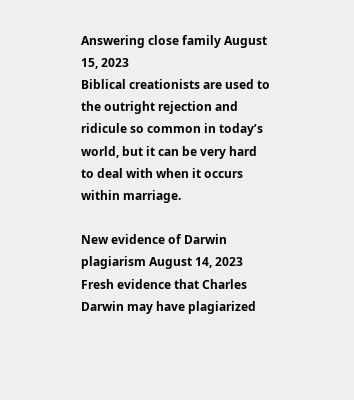Answering close family August 15, 2023
Biblical creationists are used to the outright rejection and ridicule so common in today’s world, but it can be very hard to deal with when it occurs within marriage.

New evidence of Darwin plagiarism August 14, 2023
Fresh evidence that Charles Darwin may have plagiarized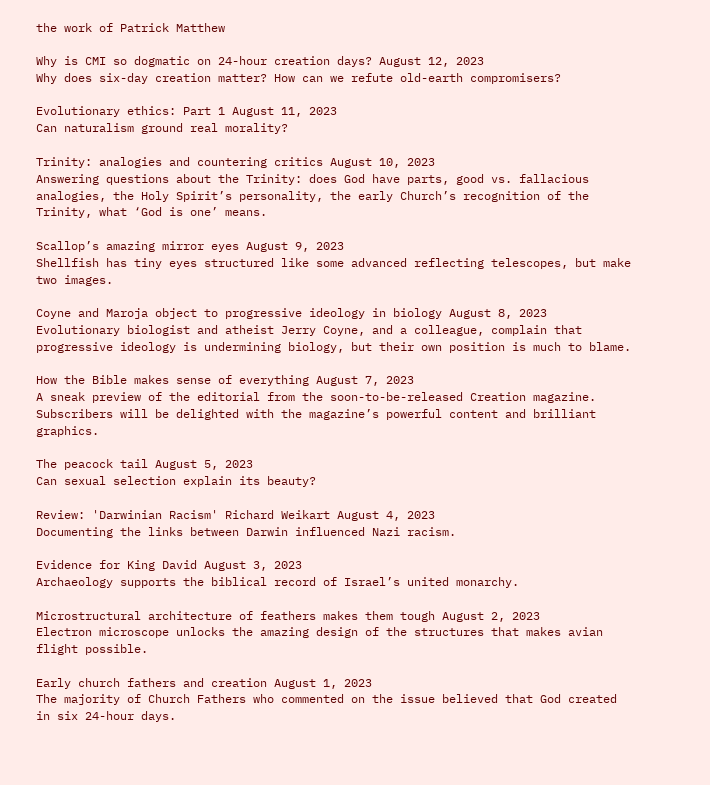the work of Patrick Matthew

Why is CMI so dogmatic on 24-hour creation days? August 12, 2023
Why does six-day creation matter? How can we refute old-earth compromisers?

Evolutionary ethics: Part 1 August 11, 2023
Can naturalism ground real morality?

Trinity: analogies and countering critics August 10, 2023
Answering questions about the Trinity: does God have parts, good vs. fallacious analogies, the Holy Spirit’s personality, the early Church’s recognition of the Trinity, what ‘God is one’ means.

Scallop’s amazing mirror eyes August 9, 2023
Shellfish has tiny eyes structured like some advanced reflecting telescopes, but make two images.

Coyne and Maroja object to progressive ideology in biology August 8, 2023
Evolutionary biologist and atheist Jerry Coyne, and a colleague, complain that progressive ideology is undermining biology, but their own position is much to blame.

How the Bible makes sense of everything August 7, 2023
A sneak preview of the editorial from the soon-to-be-released Creation magazine. Subscribers will be delighted with the magazine’s powerful content and brilliant graphics.

The peacock tail August 5, 2023
Can sexual selection explain its beauty?

Review: 'Darwinian Racism' Richard Weikart August 4, 2023
Documenting the links between Darwin influenced Nazi racism.

Evidence for King David August 3, 2023
Archaeology supports the biblical record of Israel’s united monarchy.

Microstructural architecture of feathers makes them tough August 2, 2023
Electron microscope unlocks the amazing design of the structures that makes avian flight possible.

Early church fathers and creation August 1, 2023
The majority of Church Fathers who commented on the issue believed that God created in six 24-hour days.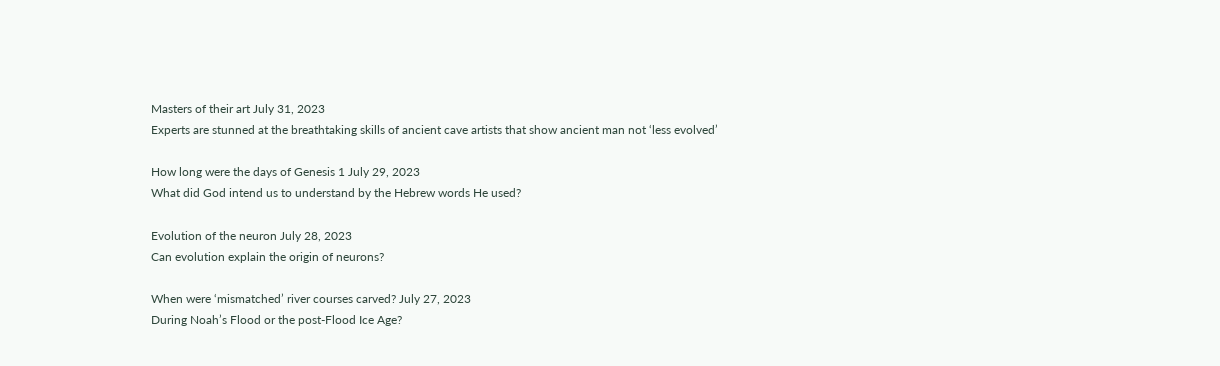Masters of their art July 31, 2023
Experts are stunned at the breathtaking skills of ancient cave artists that show ancient man not ‘less evolved’

How long were the days of Genesis 1 July 29, 2023
What did God intend us to understand by the Hebrew words He used?

Evolution of the neuron July 28, 2023
Can evolution explain the origin of neurons?

When were ‘mismatched’ river courses carved? July 27, 2023
During Noah’s Flood or the post-Flood Ice Age?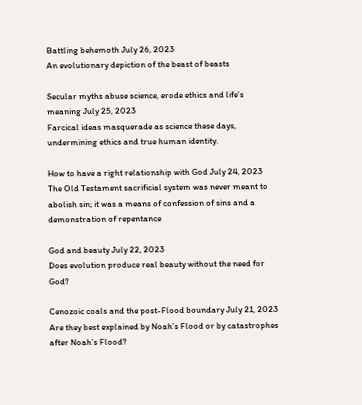Battling behemoth July 26, 2023
An evolutionary depiction of the beast of beasts

Secular myths abuse science, erode ethics and life’s meaning July 25, 2023
Farcical ideas masquerade as science these days, undermining ethics and true human identity.

How to have a right relationship with God July 24, 2023
The Old Testament sacrificial system was never meant to abolish sin; it was a means of confession of sins and a demonstration of repentance

God and beauty July 22, 2023
Does evolution produce real beauty without the need for God?

Cenozoic coals and the post-Flood boundary July 21, 2023
Are they best explained by Noah’s Flood or by catastrophes after Noah’s Flood?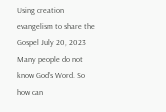Using creation evangelism to share the Gospel July 20, 2023
Many people do not know God’s Word. So how can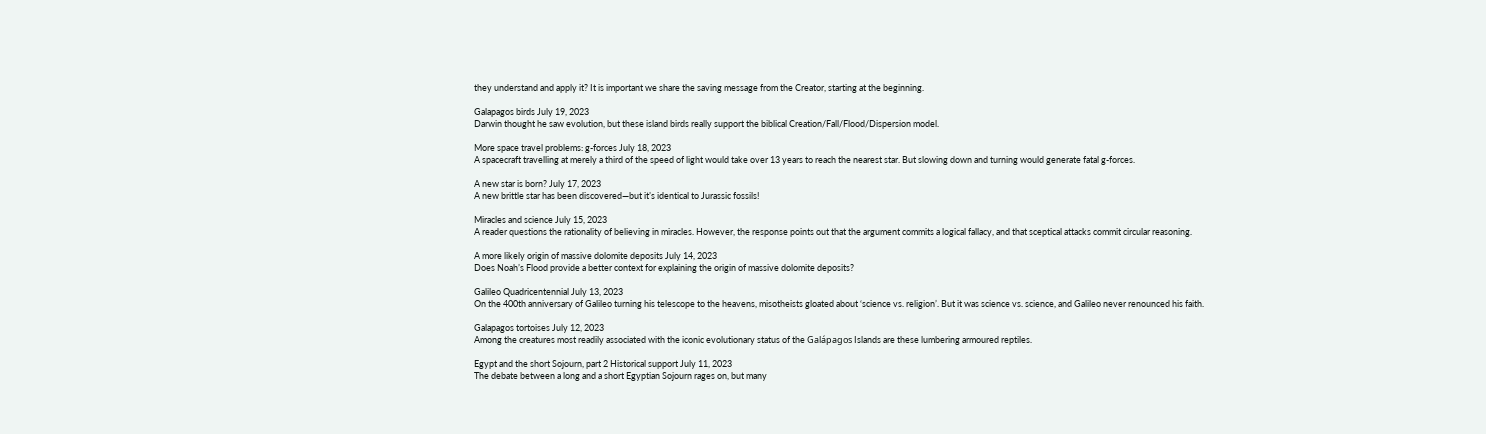they understand and apply it? It is important we share the saving message from the Creator, starting at the beginning.

Galapagos birds July 19, 2023
Darwin thought he saw evolution, but these island birds really support the biblical Creation/Fall/Flood/Dispersion model.

More space travel problems: g-forces July 18, 2023
A spacecraft travelling at merely a third of the speed of light would take over 13 years to reach the nearest star. But slowing down and turning would generate fatal g-forces.

A new star is born? July 17, 2023
A new brittle star has been discovered—but it’s identical to Jurassic fossils!

Miracles and science July 15, 2023
A reader questions the rationality of believing in miracles. However, the response points out that the argument commits a logical fallacy, and that sceptical attacks commit circular reasoning.

A more likely origin of massive dolomite deposits July 14, 2023
Does Noah’s Flood provide a better context for explaining the origin of massive dolomite deposits?

Galileo Quadricentennial July 13, 2023
On the 400th anniversary of Galileo turning his telescope to the heavens, misotheists gloated about ‘science vs. religion’. But it was science vs. science, and Galileo never renounced his faith.

Galapagos tortoises July 12, 2023
Among the creatures most readily associated with the iconic evolutionary status of the Galápagos Islands are these lumbering armoured reptiles.

Egypt and the short Sojourn, part 2 Historical support July 11, 2023
The debate between a long and a short Egyptian Sojourn rages on, but many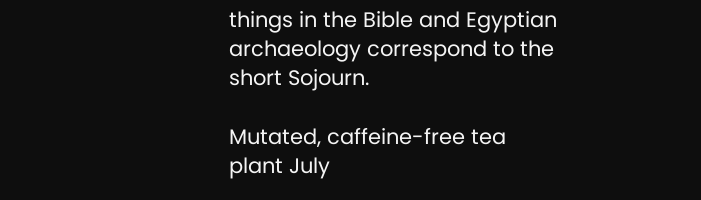things in the Bible and Egyptian archaeology correspond to the short Sojourn.

Mutated, caffeine-free tea plant July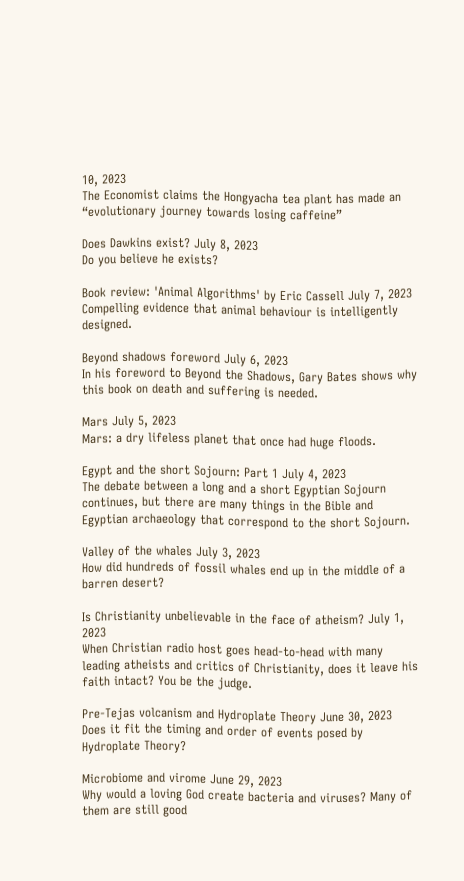10, 2023
The Economist claims the Hongyacha tea plant has made an “evolutionary journey towards losing caffeine”

Does Dawkins exist? July 8, 2023
Do you believe he exists?

Book review: 'Animal Algorithms' by Eric Cassell July 7, 2023
Compelling evidence that animal behaviour is intelligently designed.

Beyond shadows foreword July 6, 2023
In his foreword to Beyond the Shadows, Gary Bates shows why this book on death and suffering is needed.

Mars July 5, 2023
Mars: a dry lifeless planet that once had huge floods.

Egypt and the short Sojourn: Part 1 July 4, 2023
The debate between a long and a short Egyptian Sojourn continues, but there are many things in the Bible and Egyptian archaeology that correspond to the short Sojourn.

Valley of the whales July 3, 2023
How did hundreds of fossil whales end up in the middle of a barren desert?

Is Christianity unbelievable in the face of atheism? July 1, 2023
When Christian radio host goes head-to-head with many leading atheists and critics of Christianity, does it leave his faith intact? You be the judge.

Pre-Tejas volcanism and Hydroplate Theory June 30, 2023
Does it fit the timing and order of events posed by Hydroplate Theory?

Microbiome and virome June 29, 2023
Why would a loving God create bacteria and viruses? Many of them are still good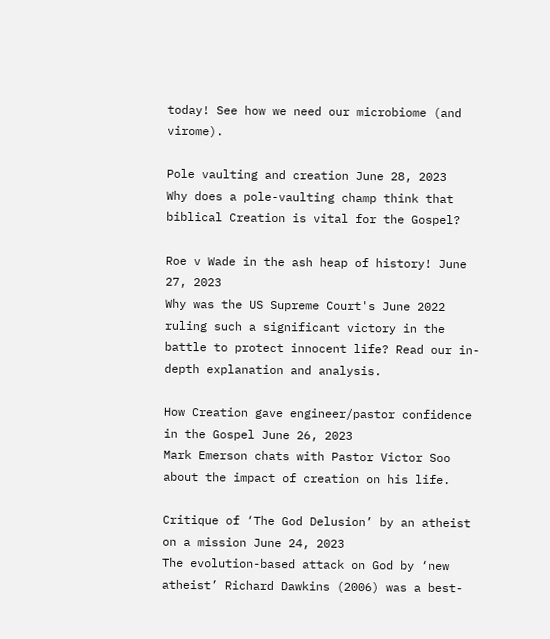today! See how we need our microbiome (and virome).

Pole vaulting and creation June 28, 2023
Why does a pole-vaulting champ think that biblical Creation is vital for the Gospel?

Roe v Wade in the ash heap of history! June 27, 2023
Why was the US Supreme Court's June 2022 ruling such a significant victory in the battle to protect innocent life? Read our in-depth explanation and analysis.

How Creation gave engineer/pastor confidence in the Gospel June 26, 2023
Mark Emerson chats with Pastor Victor Soo about the impact of creation on his life.

Critique of ‘The God Delusion’ by an atheist on a mission June 24, 2023
The evolution-based attack on God by ‘new atheist’ Richard Dawkins (2006) was a best-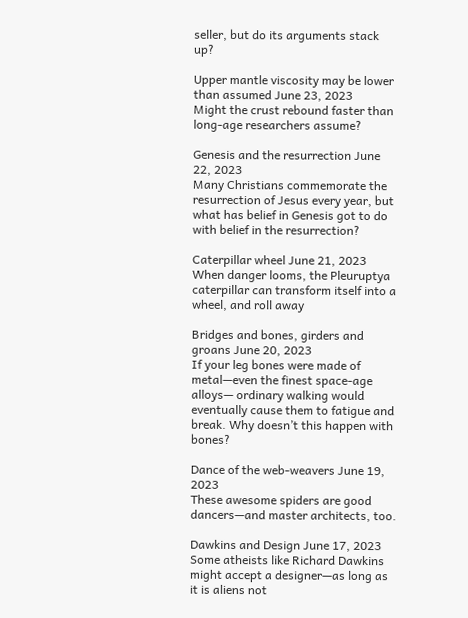seller, but do its arguments stack up?

Upper mantle viscosity may be lower than assumed June 23, 2023
Might the crust rebound faster than long-age researchers assume?

Genesis and the resurrection June 22, 2023
Many Christians commemorate the resurrection of Jesus every year, but what has belief in Genesis got to do with belief in the resurrection?

Caterpillar wheel June 21, 2023
When danger looms, the Pleuruptya caterpillar can transform itself into a wheel, and roll away

Bridges and bones, girders and groans June 20, 2023
If your leg bones were made of metal—even the finest space-age alloys— ordinary walking would eventually cause them to fatigue and break. Why doesn’t this happen with bones?

Dance of the web-weavers June 19, 2023
These awesome spiders are good dancers—and master architects, too.

Dawkins and Design June 17, 2023
Some atheists like Richard Dawkins might accept a designer—as long as it is aliens not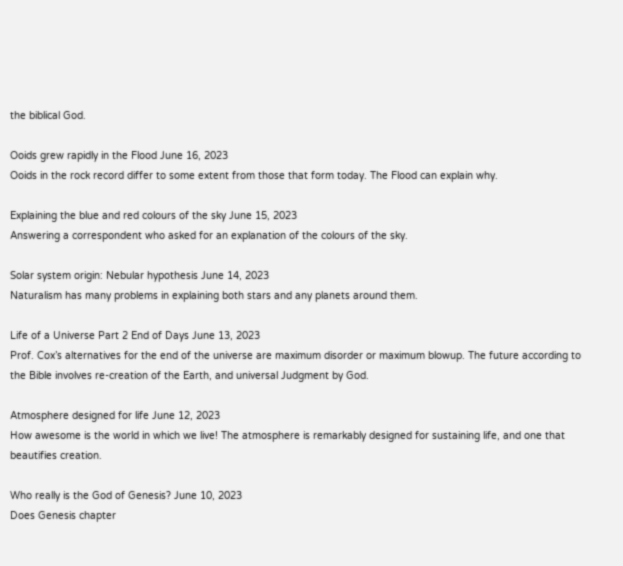the biblical God.

Ooids grew rapidly in the Flood June 16, 2023
Ooids in the rock record differ to some extent from those that form today. The Flood can explain why.

Explaining the blue and red colours of the sky June 15, 2023
Answering a correspondent who asked for an explanation of the colours of the sky.

Solar system origin: Nebular hypothesis June 14, 2023
Naturalism has many problems in explaining both stars and any planets around them.

Life of a Universe Part 2 End of Days June 13, 2023
Prof. Cox’s alternatives for the end of the universe are maximum disorder or maximum blowup. The future according to the Bible involves re-creation of the Earth, and universal Judgment by God.

Atmosphere designed for life June 12, 2023
How awesome is the world in which we live! The atmosphere is remarkably designed for sustaining life, and one that beautifies creation.

Who really is the God of Genesis? June 10, 2023
Does Genesis chapter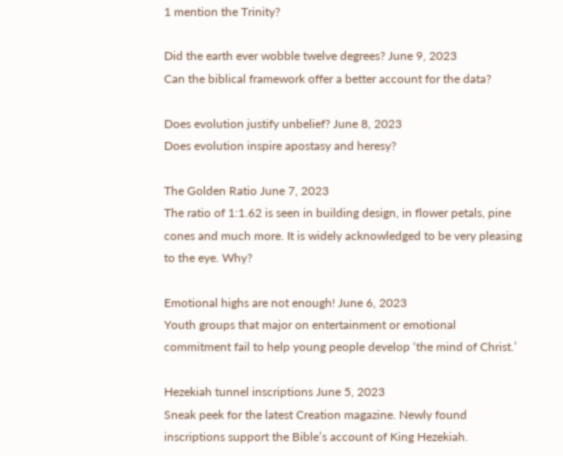1 mention the Trinity?

Did the earth ever wobble twelve degrees? June 9, 2023
Can the biblical framework offer a better account for the data?

Does evolution justify unbelief? June 8, 2023
Does evolution inspire apostasy and heresy?

The Golden Ratio June 7, 2023
The ratio of 1:1.62 is seen in building design, in flower petals, pine cones and much more. It is widely acknowledged to be very pleasing to the eye. Why?

Emotional highs are not enough! June 6, 2023
Youth groups that major on entertainment or emotional commitment fail to help young people develop ‘the mind of Christ.’

Hezekiah tunnel inscriptions June 5, 2023
Sneak peek for the latest Creation magazine. Newly found inscriptions support the Bible’s account of King Hezekiah.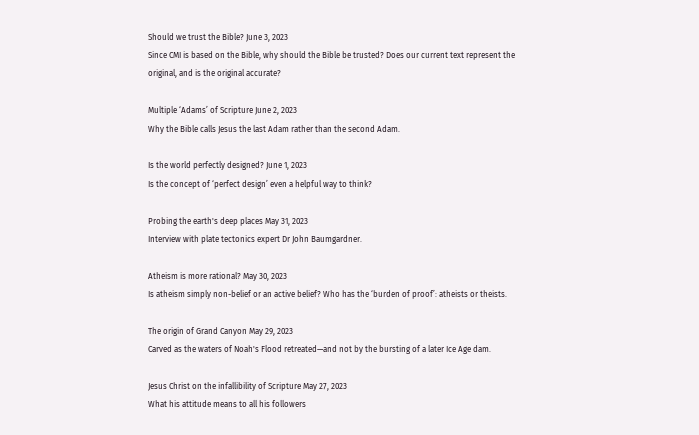Should we trust the Bible? June 3, 2023
Since CMI is based on the Bible, why should the Bible be trusted? Does our current text represent the original, and is the original accurate?

Multiple ‘Adams’ of Scripture June 2, 2023
Why the Bible calls Jesus the last Adam rather than the second Adam.

Is the world perfectly designed? June 1, 2023
Is the concept of ‘perfect design’ even a helpful way to think?

Probing the earth's deep places May 31, 2023
Interview with plate tectonics expert Dr John Baumgardner.

Atheism is more rational? May 30, 2023
Is atheism simply non-belief or an active belief? Who has the ‘burden of proof’: atheists or theists.

The origin of Grand Canyon May 29, 2023
Carved as the waters of Noah's Flood retreated—and not by the bursting of a later Ice Age dam.

Jesus Christ on the infallibility of Scripture May 27, 2023
What his attitude means to all his followers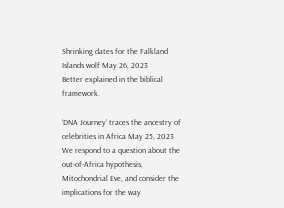Shrinking dates for the Falkland Islands wolf May 26, 2023
Better explained in the biblical framework.

‘DNA Journey’ traces the ancestry of celebrities in Africa May 25, 2023
We respond to a question about the out-of-Africa hypothesis, Mitochondrial Eve, and consider the implications for the way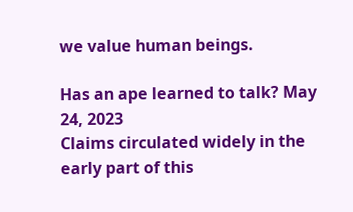we value human beings.

Has an ape learned to talk? May 24, 2023
Claims circulated widely in the early part of this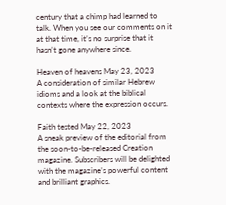century that a chimp had learned to talk. When you see our comments on it at that time, it’s no surprise that it hasn’t gone anywhere since.

Heaven of heavens May 23, 2023
A consideration of similar Hebrew idioms and a look at the biblical contexts where the expression occurs.

Faith tested May 22, 2023
A sneak preview of the editorial from the soon-to-be-released Creation magazine. Subscribers will be delighted with the magazine’s powerful content and brilliant graphics.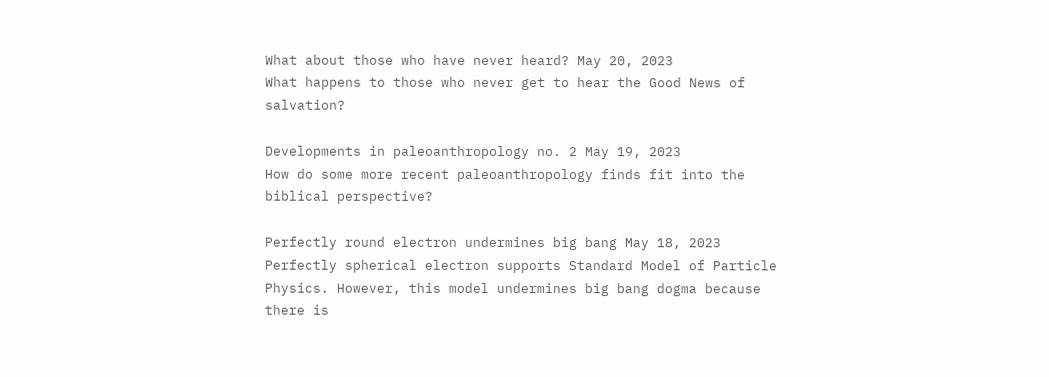What about those who have never heard? May 20, 2023
What happens to those who never get to hear the Good News of salvation?

Developments in paleoanthropology no. 2 May 19, 2023
How do some more recent paleoanthropology finds fit into the biblical perspective?

Perfectly round electron undermines big bang May 18, 2023
Perfectly spherical electron supports Standard Model of Particle Physics. However, this model undermines big bang dogma because there is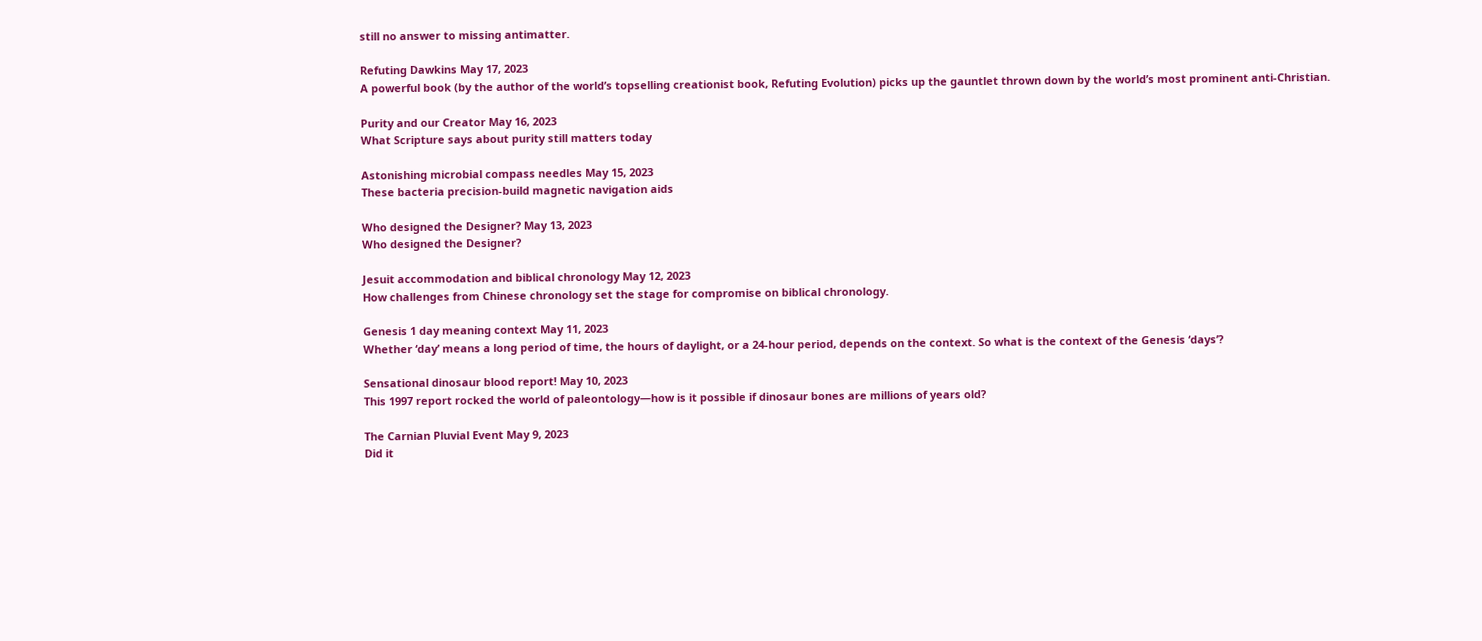still no answer to missing antimatter.

Refuting Dawkins May 17, 2023
A powerful book (by the author of the world’s topselling creationist book, Refuting Evolution) picks up the gauntlet thrown down by the world’s most prominent anti-Christian.

Purity and our Creator May 16, 2023
What Scripture says about purity still matters today

Astonishing microbial compass needles May 15, 2023
These bacteria precision-build magnetic navigation aids

Who designed the Designer? May 13, 2023
Who designed the Designer?

Jesuit accommodation and biblical chronology May 12, 2023
How challenges from Chinese chronology set the stage for compromise on biblical chronology.

Genesis 1 day meaning context May 11, 2023
Whether ‘day’ means a long period of time, the hours of daylight, or a 24-hour period, depends on the context. So what is the context of the Genesis ‘days’?

Sensational dinosaur blood report! May 10, 2023
This 1997 report rocked the world of paleontology—how is it possible if dinosaur bones are millions of years old?

The Carnian Pluvial Event May 9, 2023
Did it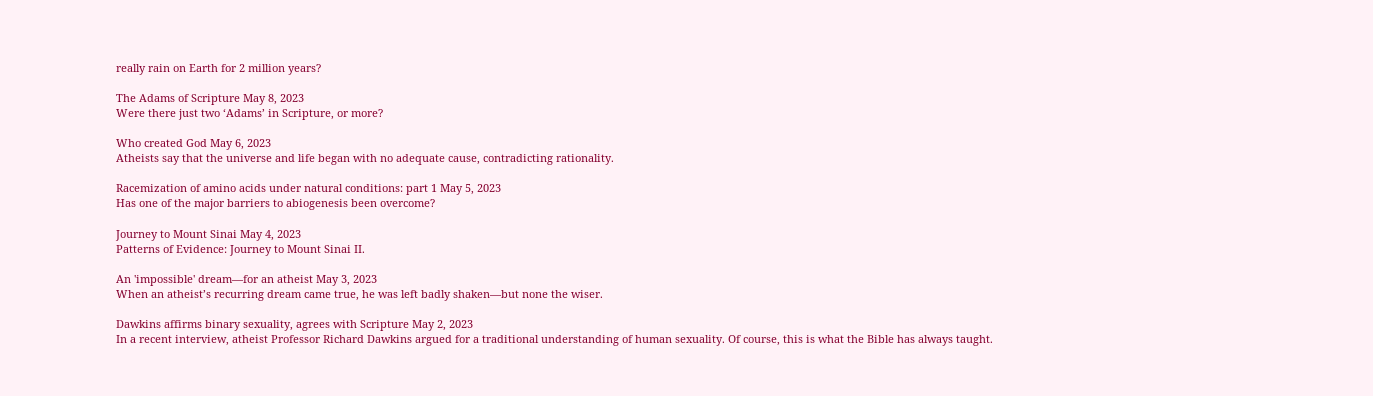really rain on Earth for 2 million years?

The Adams of Scripture May 8, 2023
Were there just two ‘Adams’ in Scripture, or more?

Who created God May 6, 2023
Atheists say that the universe and life began with no adequate cause, contradicting rationality.

Racemization of amino acids under natural conditions: part 1 May 5, 2023
Has one of the major barriers to abiogenesis been overcome?

Journey to Mount Sinai May 4, 2023
Patterns of Evidence: Journey to Mount Sinai II.

An 'impossible' dream—for an atheist May 3, 2023
When an atheist’s recurring dream came true, he was left badly shaken—but none the wiser.

Dawkins affirms binary sexuality, agrees with Scripture May 2, 2023
In a recent interview, atheist Professor Richard Dawkins argued for a traditional understanding of human sexuality. Of course, this is what the Bible has always taught.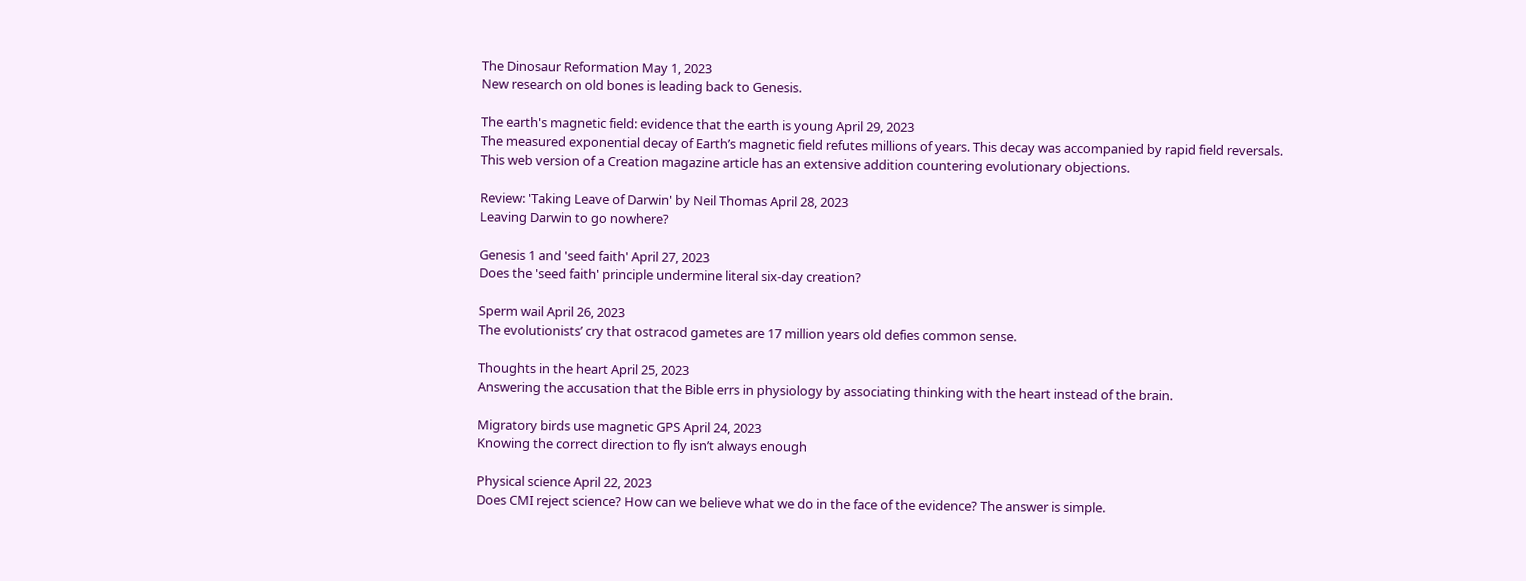The Dinosaur Reformation May 1, 2023
New research on old bones is leading back to Genesis.

The earth's magnetic field: evidence that the earth is young April 29, 2023
The measured exponential decay of Earth’s magnetic field refutes millions of years. This decay was accompanied by rapid field reversals. This web version of a Creation magazine article has an extensive addition countering evolutionary objections.

Review: 'Taking Leave of Darwin' by Neil Thomas April 28, 2023
Leaving Darwin to go nowhere?

Genesis 1 and 'seed faith' April 27, 2023
Does the 'seed faith' principle undermine literal six-day creation?

Sperm wail April 26, 2023
The evolutionists’ cry that ostracod gametes are 17 million years old defies common sense.

Thoughts in the heart April 25, 2023
Answering the accusation that the Bible errs in physiology by associating thinking with the heart instead of the brain.

Migratory birds use magnetic GPS April 24, 2023
Knowing the correct direction to fly isn’t always enough

Physical science April 22, 2023
Does CMI reject science? How can we believe what we do in the face of the evidence? The answer is simple.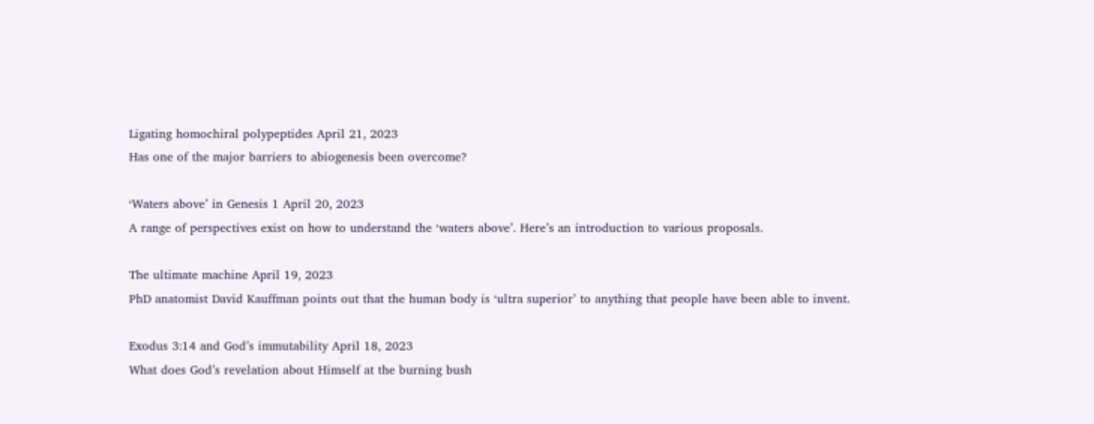Ligating homochiral polypeptides April 21, 2023
Has one of the major barriers to abiogenesis been overcome?

‘Waters above’ in Genesis 1 April 20, 2023
A range of perspectives exist on how to understand the ‘waters above’. Here’s an introduction to various proposals.

The ultimate machine April 19, 2023
PhD anatomist David Kauffman points out that the human body is ‘ultra superior’ to anything that people have been able to invent.

Exodus 3:14 and God’s immutability April 18, 2023
What does God’s revelation about Himself at the burning bush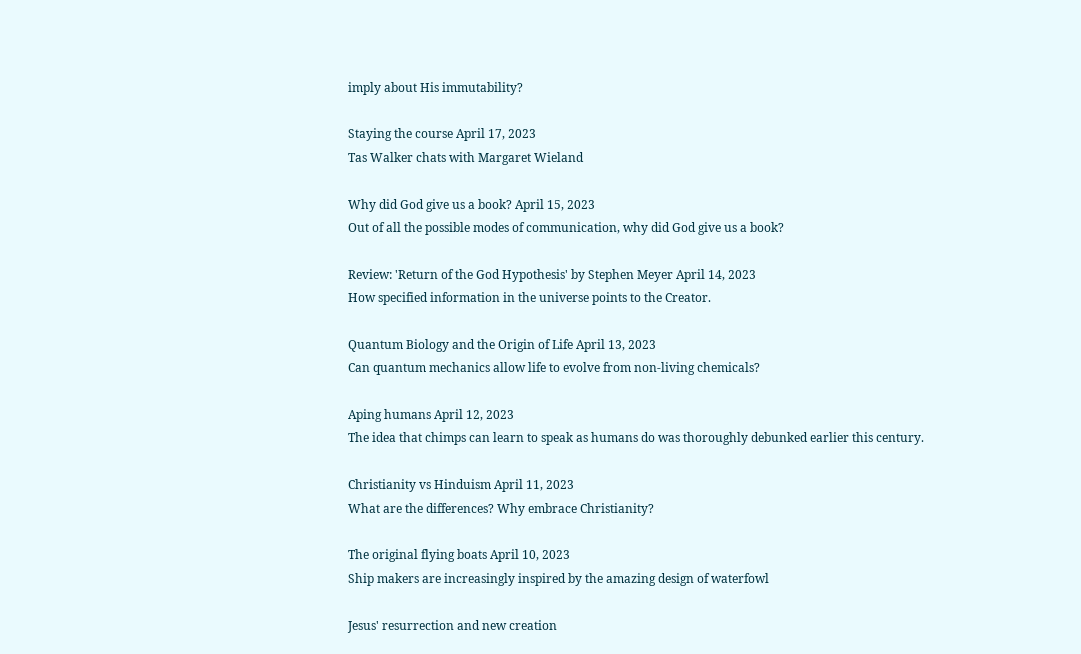imply about His immutability?

Staying the course April 17, 2023
Tas Walker chats with Margaret Wieland

Why did God give us a book? April 15, 2023
Out of all the possible modes of communication, why did God give us a book?

Review: 'Return of the God Hypothesis' by Stephen Meyer April 14, 2023
How specified information in the universe points to the Creator.

Quantum Biology and the Origin of Life April 13, 2023
Can quantum mechanics allow life to evolve from non-living chemicals?

Aping humans April 12, 2023
The idea that chimps can learn to speak as humans do was thoroughly debunked earlier this century.

Christianity vs Hinduism April 11, 2023
What are the differences? Why embrace Christianity?

The original flying boats April 10, 2023
Ship makers are increasingly inspired by the amazing design of waterfowl

Jesus' resurrection and new creation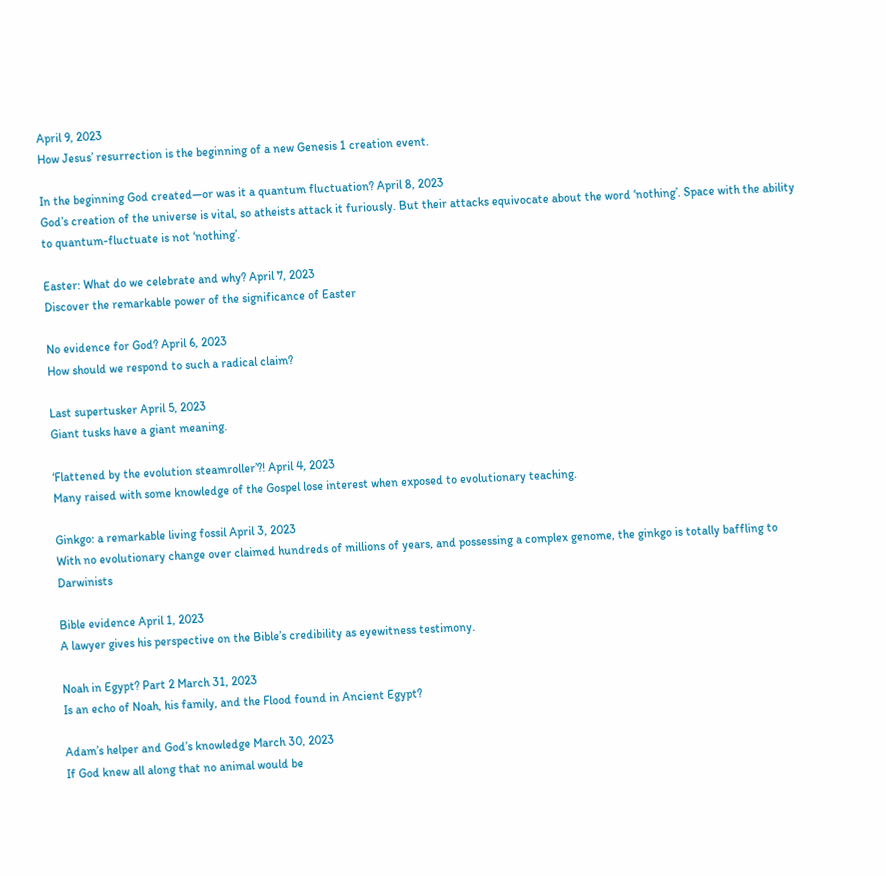April 9, 2023
How Jesus’ resurrection is the beginning of a new Genesis 1 creation event.

In the beginning God created—or was it a quantum fluctuation? April 8, 2023
God’s creation of the universe is vital, so atheists attack it furiously. But their attacks equivocate about the word ‘nothing’. Space with the ability to quantum-fluctuate is not ‘nothing’.

Easter: What do we celebrate and why? April 7, 2023
Discover the remarkable power of the significance of Easter

No evidence for God? April 6, 2023
How should we respond to such a radical claim?

Last supertusker April 5, 2023
Giant tusks have a giant meaning.

‘Flattened by the evolution steamroller’?! April 4, 2023
Many raised with some knowledge of the Gospel lose interest when exposed to evolutionary teaching.

Ginkgo: a remarkable living fossil April 3, 2023
With no evolutionary change over claimed hundreds of millions of years, and possessing a complex genome, the ginkgo is totally baffling to Darwinists

Bible evidence April 1, 2023
A lawyer gives his perspective on the Bible’s credibility as eyewitness testimony.

Noah in Egypt? Part 2 March 31, 2023
Is an echo of Noah, his family, and the Flood found in Ancient Egypt?

Adam’s helper and God’s knowledge March 30, 2023
If God knew all along that no animal would be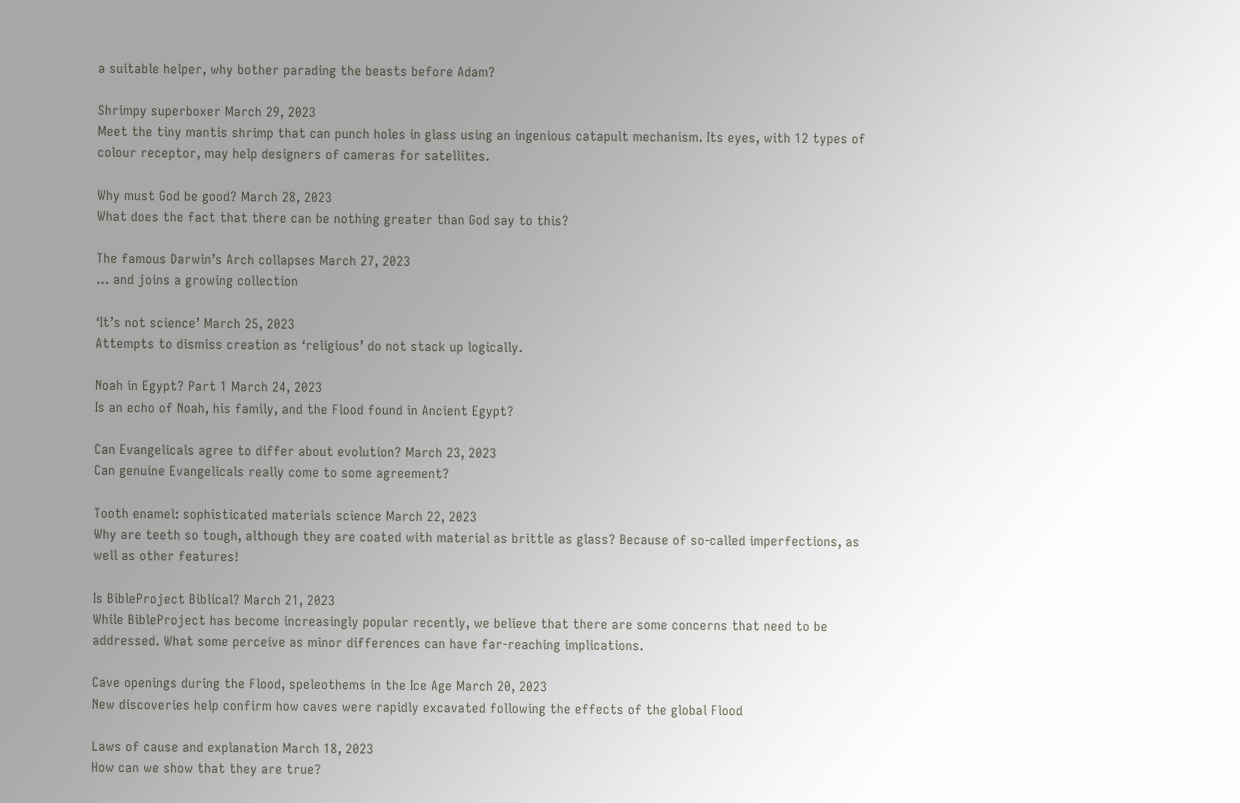a suitable helper, why bother parading the beasts before Adam?

Shrimpy superboxer March 29, 2023
Meet the tiny mantis shrimp that can punch holes in glass using an ingenious catapult mechanism. Its eyes, with 12 types of colour receptor, may help designers of cameras for satellites.

Why must God be good? March 28, 2023
What does the fact that there can be nothing greater than God say to this?

The famous Darwin’s Arch collapses March 27, 2023
… and joins a growing collection

‘It’s not science’ March 25, 2023
Attempts to dismiss creation as ‘religious’ do not stack up logically.

Noah in Egypt? Part 1 March 24, 2023
Is an echo of Noah, his family, and the Flood found in Ancient Egypt?

Can Evangelicals agree to differ about evolution? March 23, 2023
Can genuine Evangelicals really come to some agreement?

Tooth enamel: sophisticated materials science March 22, 2023
Why are teeth so tough, although they are coated with material as brittle as glass? Because of so-called imperfections, as well as other features!

Is BibleProject Biblical? March 21, 2023
While BibleProject has become increasingly popular recently, we believe that there are some concerns that need to be addressed. What some perceive as minor differences can have far-reaching implications.

Cave openings during the Flood, speleothems in the Ice Age March 20, 2023
New discoveries help confirm how caves were rapidly excavated following the effects of the global Flood

Laws of cause and explanation March 18, 2023
How can we show that they are true?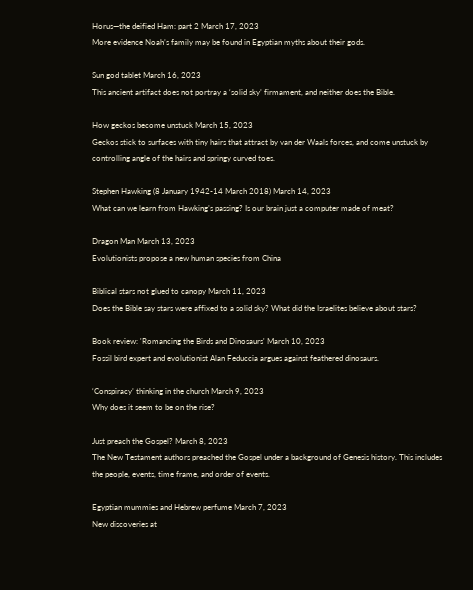Horus—the deified Ham: part 2 March 17, 2023
More evidence Noah’s family may be found in Egyptian myths about their gods.

Sun god tablet March 16, 2023
This ancient artifact does not portray a ‘solid sky’ firmament, and neither does the Bible.

How geckos become unstuck March 15, 2023
Geckos stick to surfaces with tiny hairs that attract by van der Waals forces, and come unstuck by controlling angle of the hairs and springy curved toes.

Stephen Hawking (8 January 1942-14 March 2018) March 14, 2023
What can we learn from Hawking’s passing? Is our brain just a computer made of meat?

Dragon Man March 13, 2023
Evolutionists propose a new human species from China

Biblical stars not glued to canopy March 11, 2023
Does the Bible say stars were affixed to a solid sky? What did the Israelites believe about stars?

Book review: 'Romancing the Birds and Dinosaurs' March 10, 2023
Fossil bird expert and evolutionist Alan Feduccia argues against feathered dinosaurs.

‘Conspiracy’ thinking in the church March 9, 2023
Why does it seem to be on the rise?

Just preach the Gospel? March 8, 2023
The New Testament authors preached the Gospel under a background of Genesis history. This includes the people, events, time frame, and order of events.

Egyptian mummies and Hebrew perfume March 7, 2023
New discoveries at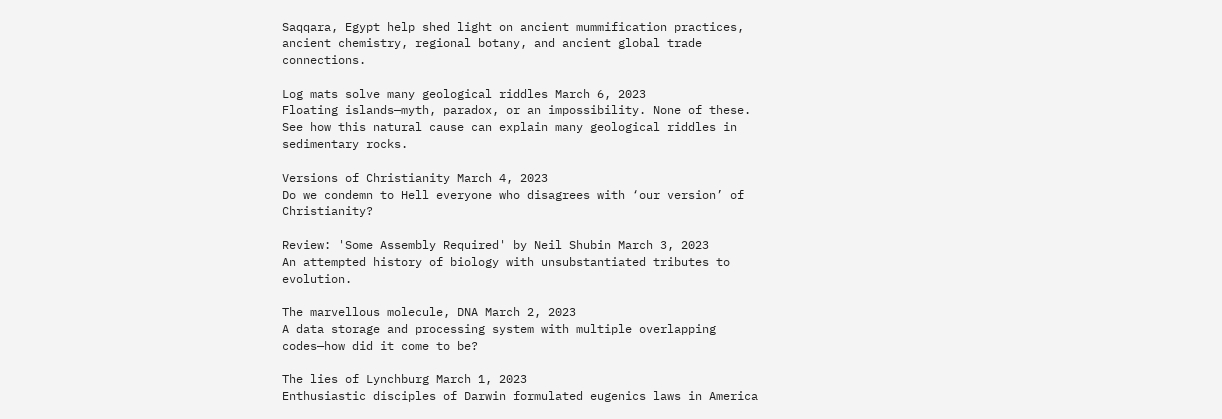Saqqara, Egypt help shed light on ancient mummification practices, ancient chemistry, regional botany, and ancient global trade connections.

Log mats solve many geological riddles March 6, 2023
Floating islands—myth, paradox, or an impossibility. None of these. See how this natural cause can explain many geological riddles in sedimentary rocks.

Versions of Christianity March 4, 2023
Do we condemn to Hell everyone who disagrees with ‘our version’ of Christianity?

Review: 'Some Assembly Required' by Neil Shubin March 3, 2023
An attempted history of biology with unsubstantiated tributes to evolution.

The marvellous molecule, DNA March 2, 2023
A data storage and processing system with multiple overlapping codes—how did it come to be?

The lies of Lynchburg March 1, 2023
Enthusiastic disciples of Darwin formulated eugenics laws in America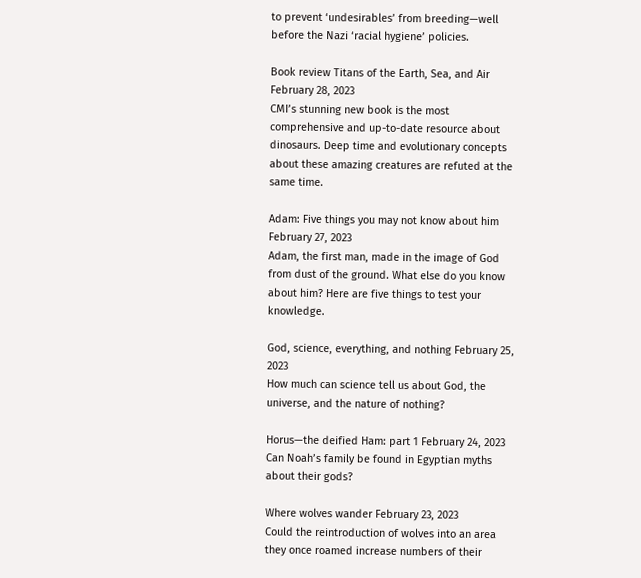to prevent ‘undesirables’ from breeding—well before the Nazi ‘racial hygiene’ policies.

Book review Titans of the Earth, Sea, and Air February 28, 2023
CMI’s stunning new book is the most comprehensive and up-to-date resource about dinosaurs. Deep time and evolutionary concepts about these amazing creatures are refuted at the same time.

Adam: Five things you may not know about him February 27, 2023
Adam, the first man, made in the image of God from dust of the ground. What else do you know about him? Here are five things to test your knowledge.

God, science, everything, and nothing February 25, 2023
How much can science tell us about God, the universe, and the nature of nothing?

Horus—the deified Ham: part 1 February 24, 2023
Can Noah’s family be found in Egyptian myths about their gods?

Where wolves wander February 23, 2023
Could the reintroduction of wolves into an area they once roamed increase numbers of their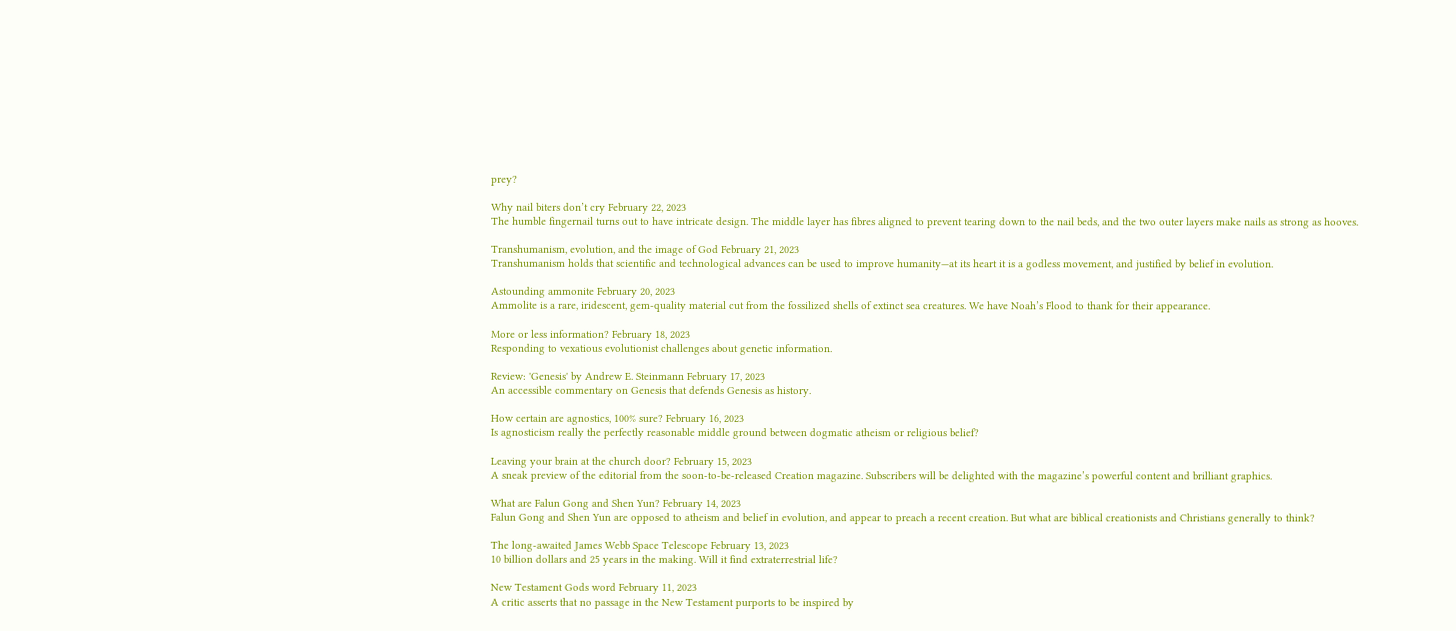prey?

Why nail biters don’t cry February 22, 2023
The humble fingernail turns out to have intricate design. The middle layer has fibres aligned to prevent tearing down to the nail beds, and the two outer layers make nails as strong as hooves.

Transhumanism, evolution, and the image of God February 21, 2023
Transhumanism holds that scientific and technological advances can be used to improve humanity—at its heart it is a godless movement, and justified by belief in evolution.

Astounding ammonite February 20, 2023
Ammolite is a rare, iridescent, gem-quality material cut from the fossilized shells of extinct sea creatures. We have Noah’s Flood to thank for their appearance.

More or less information? February 18, 2023
Responding to vexatious evolutionist challenges about genetic information.

Review: 'Genesis' by Andrew E. Steinmann February 17, 2023
An accessible commentary on Genesis that defends Genesis as history.

How certain are agnostics, 100% sure? February 16, 2023
Is agnosticism really the perfectly reasonable middle ground between dogmatic atheism or religious belief?

Leaving your brain at the church door? February 15, 2023
A sneak preview of the editorial from the soon-to-be-released Creation magazine. Subscribers will be delighted with the magazine’s powerful content and brilliant graphics.

What are Falun Gong and Shen Yun? February 14, 2023
Falun Gong and Shen Yun are opposed to atheism and belief in evolution, and appear to preach a recent creation. But what are biblical creationists and Christians generally to think?

The long-awaited James Webb Space Telescope February 13, 2023
10 billion dollars and 25 years in the making. Will it find extraterrestrial life?

New Testament Gods word February 11, 2023
A critic asserts that no passage in the New Testament purports to be inspired by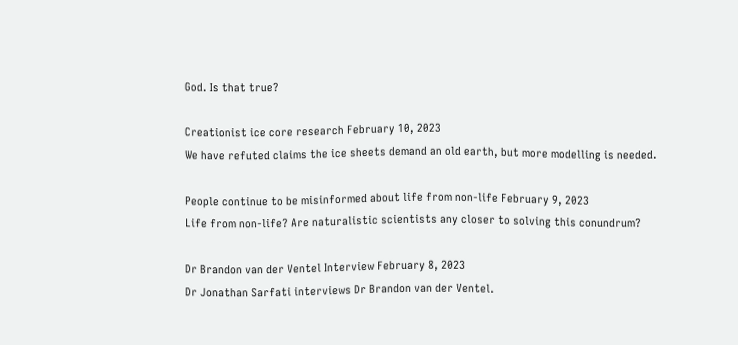God. Is that true?

Creationist ice core research February 10, 2023
We have refuted claims the ice sheets demand an old earth, but more modelling is needed.

People continue to be misinformed about life from non-life February 9, 2023
Life from non-life? Are naturalistic scientists any closer to solving this conundrum?

Dr Brandon van der Ventel Interview February 8, 2023
Dr Jonathan Sarfati interviews Dr Brandon van der Ventel.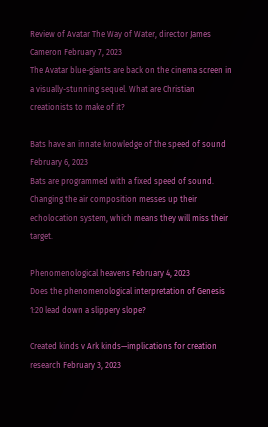Review of Avatar The Way of Water, director James Cameron February 7, 2023
The Avatar blue-giants are back on the cinema screen in a visually-stunning sequel. What are Christian creationists to make of it?

Bats have an innate knowledge of the speed of sound February 6, 2023
Bats are programmed with a fixed speed of sound. Changing the air composition messes up their echolocation system, which means they will miss their target.

Phenomenological heavens February 4, 2023
Does the phenomenological interpretation of Genesis 1:20 lead down a slippery slope?

Created kinds v Ark kinds—implications for creation research February 3, 2023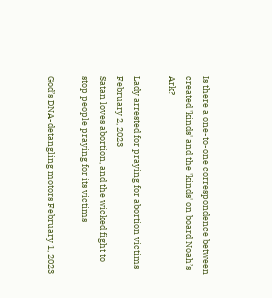Is there a one-to-one correspondence between created 'kinds' and the 'kinds' on board Noah’s Ark?

Lady arrested for praying for abortion victims February 2, 2023
Satan loves abortion, and the wicked fight to stop people praying for its victims

God’s DNA-detangling motors February 1, 2023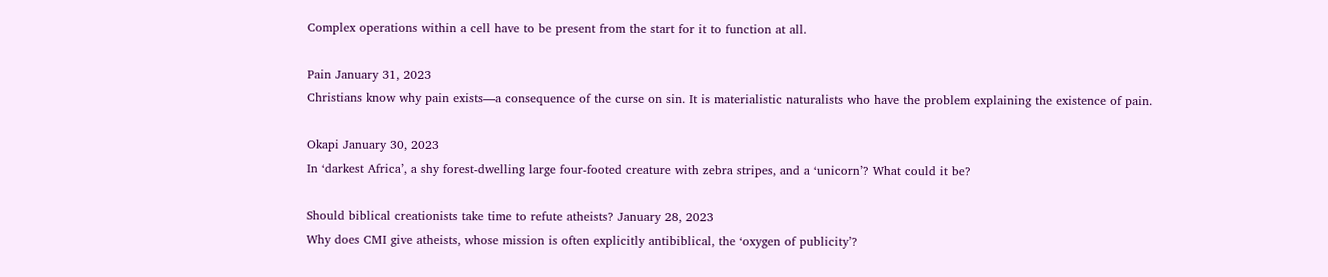Complex operations within a cell have to be present from the start for it to function at all.

Pain January 31, 2023
Christians know why pain exists—a consequence of the curse on sin. It is materialistic naturalists who have the problem explaining the existence of pain.

Okapi January 30, 2023
In ‘darkest Africa’, a shy forest-dwelling large four-footed creature with zebra stripes, and a ‘unicorn’? What could it be?

Should biblical creationists take time to refute atheists? January 28, 2023
Why does CMI give atheists, whose mission is often explicitly antibiblical, the ‘oxygen of publicity’?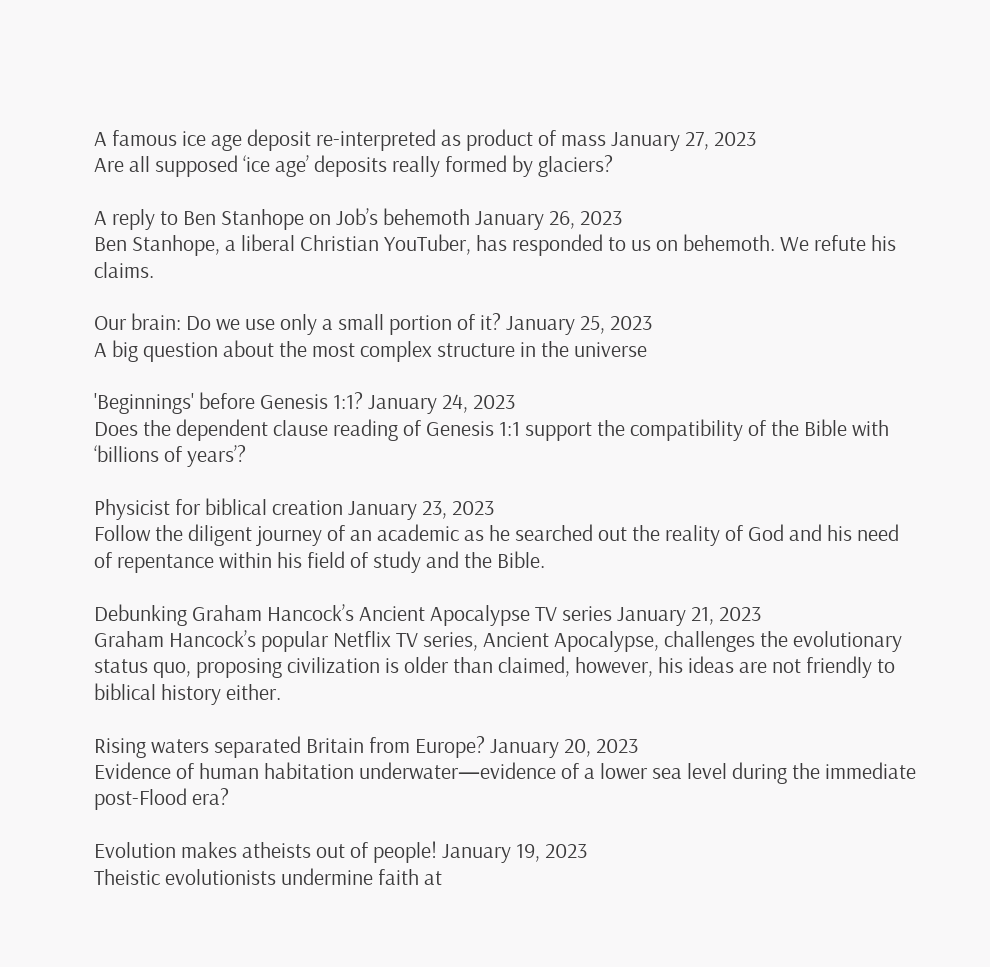A famous ice age deposit re-interpreted as product of mass January 27, 2023
Are all supposed ‘ice age’ deposits really formed by glaciers?

A reply to Ben Stanhope on Job’s behemoth January 26, 2023
Ben Stanhope, a liberal Christian YouTuber, has responded to us on behemoth. We refute his claims.

Our brain: Do we use only a small portion of it? January 25, 2023
A big question about the most complex structure in the universe

'Beginnings' before Genesis 1:1? January 24, 2023
Does the dependent clause reading of Genesis 1:1 support the compatibility of the Bible with ‘billions of years’?

Physicist for biblical creation January 23, 2023
Follow the diligent journey of an academic as he searched out the reality of God and his need of repentance within his field of study and the Bible.

Debunking Graham Hancock’s Ancient Apocalypse TV series January 21, 2023
Graham Hancock’s popular Netflix TV series, Ancient Apocalypse, challenges the evolutionary status quo, proposing civilization is older than claimed, however, his ideas are not friendly to biblical history either.

Rising waters separated Britain from Europe? January 20, 2023
Evidence of human habitation underwater—evidence of a lower sea level during the immediate post-Flood era?

Evolution makes atheists out of people! January 19, 2023
Theistic evolutionists undermine faith at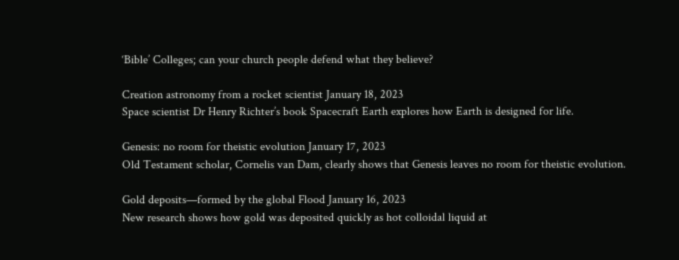‘Bible’ Colleges; can your church people defend what they believe?

Creation astronomy from a rocket scientist January 18, 2023
Space scientist Dr Henry Richter’s book Spacecraft Earth explores how Earth is designed for life.

Genesis: no room for theistic evolution January 17, 2023
Old Testament scholar, Cornelis van Dam, clearly shows that Genesis leaves no room for theistic evolution.

Gold deposits—formed by the global Flood January 16, 2023
New research shows how gold was deposited quickly as hot colloidal liquid at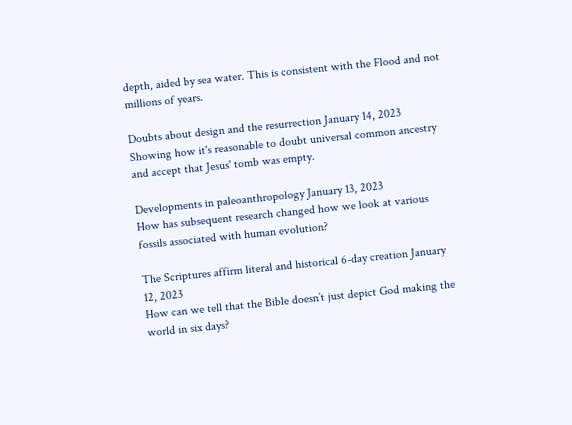depth, aided by sea water. This is consistent with the Flood and not millions of years.

Doubts about design and the resurrection January 14, 2023
Showing how it's reasonable to doubt universal common ancestry and accept that Jesus' tomb was empty.

Developments in paleoanthropology January 13, 2023
How has subsequent research changed how we look at various fossils associated with human evolution?

The Scriptures affirm literal and historical 6-day creation January 12, 2023
How can we tell that the Bible doesn’t just depict God making the world in six days?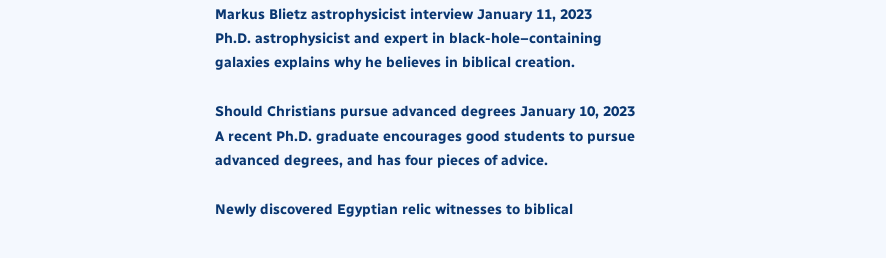Markus Blietz astrophysicist interview January 11, 2023
Ph.D. astrophysicist and expert in black-hole–containing galaxies explains why he believes in biblical creation.

Should Christians pursue advanced degrees January 10, 2023
A recent Ph.D. graduate encourages good students to pursue advanced degrees, and has four pieces of advice.

Newly discovered Egyptian relic witnesses to biblical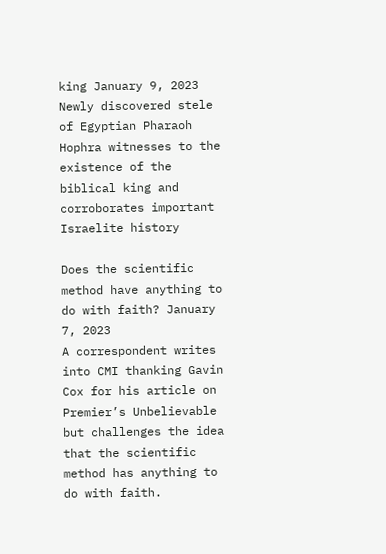king January 9, 2023
Newly discovered stele of Egyptian Pharaoh Hophra witnesses to the existence of the biblical king and corroborates important Israelite history

Does the scientific method have anything to do with faith? January 7, 2023
A correspondent writes into CMI thanking Gavin Cox for his article on Premier’s Unbelievable but challenges the idea that the scientific method has anything to do with faith.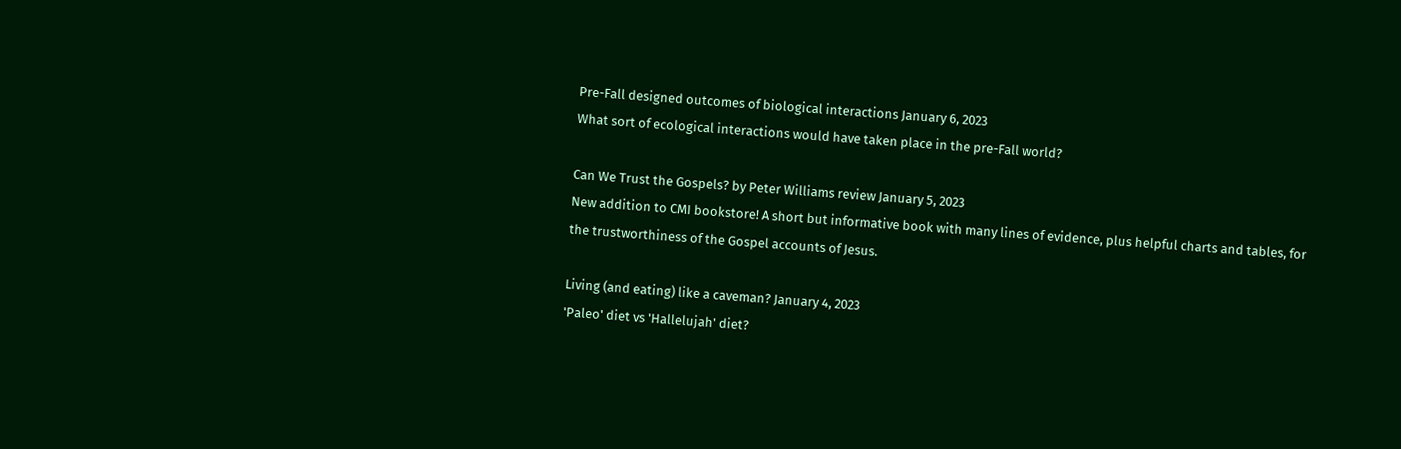Pre-Fall designed outcomes of biological interactions January 6, 2023
What sort of ecological interactions would have taken place in the pre-Fall world?

Can We Trust the Gospels? by Peter Williams review January 5, 2023
New addition to CMI bookstore! A short but informative book with many lines of evidence, plus helpful charts and tables, for the trustworthiness of the Gospel accounts of Jesus.

Living (and eating) like a caveman? January 4, 2023
'Paleo' diet vs 'Hallelujah' diet?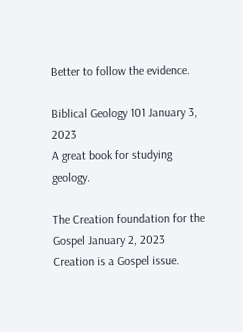Better to follow the evidence.

Biblical Geology 101 January 3, 2023
A great book for studying geology.

The Creation foundation for the Gospel January 2, 2023
Creation is a Gospel issue.